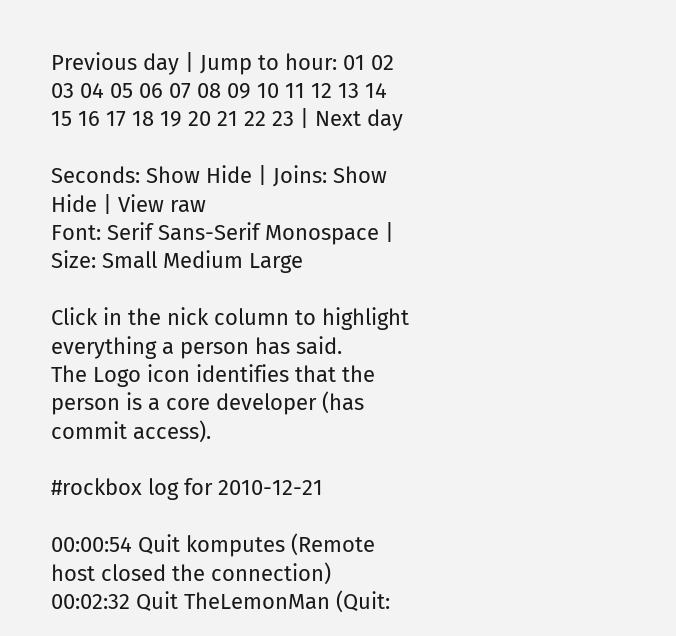Previous day | Jump to hour: 01 02 03 04 05 06 07 08 09 10 11 12 13 14 15 16 17 18 19 20 21 22 23 | Next day

Seconds: Show Hide | Joins: Show Hide | View raw
Font: Serif Sans-Serif Monospace | Size: Small Medium Large

Click in the nick column to highlight everything a person has said.
The Logo icon identifies that the person is a core developer (has commit access).

#rockbox log for 2010-12-21

00:00:54 Quit komputes (Remote host closed the connection)
00:02:32 Quit TheLemonMan (Quit: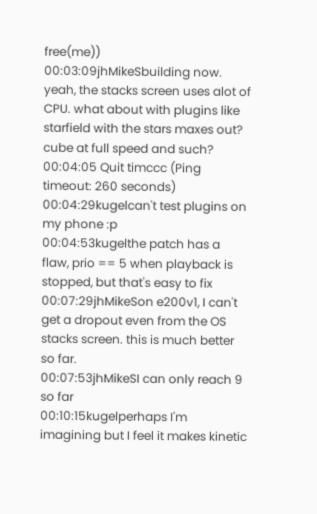free(me))
00:03:09jhMikeSbuilding now. yeah, the stacks screen uses alot of CPU. what about with plugins like starfield with the stars maxes out? cube at full speed and such?
00:04:05 Quit timccc (Ping timeout: 260 seconds)
00:04:29kugelcan't test plugins on my phone :p
00:04:53kugelthe patch has a flaw, prio == 5 when playback is stopped, but that's easy to fix
00:07:29jhMikeSon e200v1, I can't get a dropout even from the OS stacks screen. this is much better so far.
00:07:53jhMikeSI can only reach 9 so far
00:10:15kugelperhaps I'm imagining but I feel it makes kinetic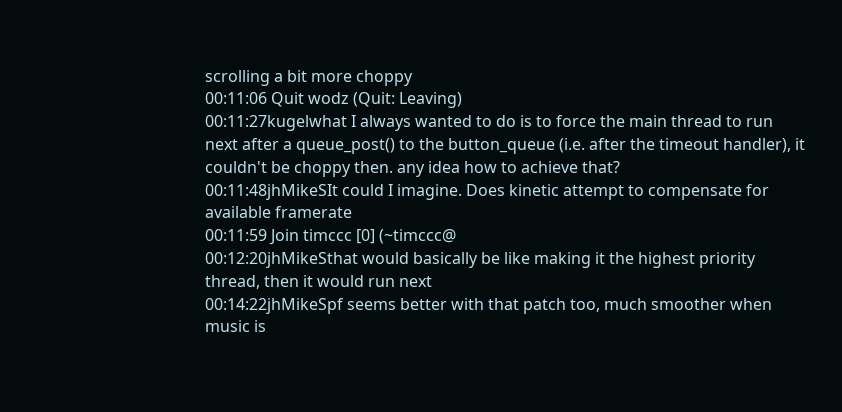scrolling a bit more choppy
00:11:06 Quit wodz (Quit: Leaving)
00:11:27kugelwhat I always wanted to do is to force the main thread to run next after a queue_post() to the button_queue (i.e. after the timeout handler), it couldn't be choppy then. any idea how to achieve that?
00:11:48jhMikeSIt could I imagine. Does kinetic attempt to compensate for available framerate
00:11:59 Join timccc [0] (~timccc@
00:12:20jhMikeSthat would basically be like making it the highest priority thread, then it would run next
00:14:22jhMikeSpf seems better with that patch too, much smoother when music is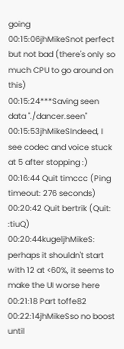going
00:15:06jhMikeSnot perfect but not bad (there's only so much CPU to go around on this)
00:15:24***Saving seen data "./dancer.seen"
00:15:53jhMikeSIndeed, I see codec and voice stuck at 5 after stopping :)
00:16:44 Quit timccc (Ping timeout: 276 seconds)
00:20:42 Quit bertrik (Quit: :tiuQ)
00:20:44kugeljhMikeS: perhaps it shouldn't start with 12 at <60%, it seems to make the UI worse here
00:21:18 Part toffe82
00:22:14jhMikeSso no boost until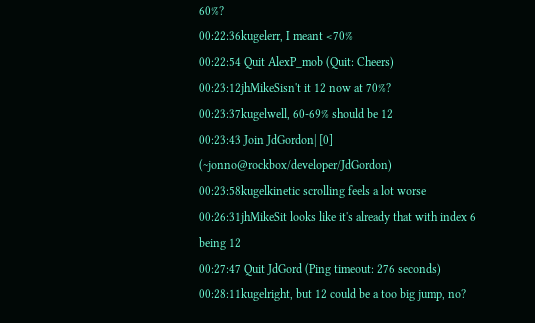60%?
00:22:36kugelerr, I meant <70%
00:22:54 Quit AlexP_mob (Quit: Cheers)
00:23:12jhMikeSisn't it 12 now at 70%?
00:23:37kugelwell, 60-69% should be 12
00:23:43 Join JdGordon| [0] (~jonno@rockbox/developer/JdGordon)
00:23:58kugelkinetic scrolling feels a lot worse
00:26:31jhMikeSit looks like it's already that with index 6 being 12
00:27:47 Quit JdGord (Ping timeout: 276 seconds)
00:28:11kugelright, but 12 could be a too big jump, no?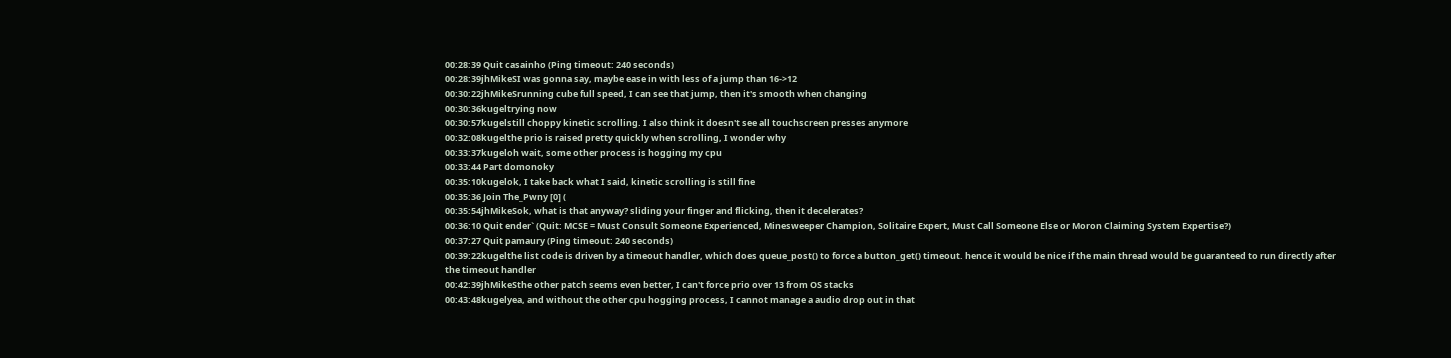00:28:39 Quit casainho (Ping timeout: 240 seconds)
00:28:39jhMikeSI was gonna say, maybe ease in with less of a jump than 16->12
00:30:22jhMikeSrunning cube full speed, I can see that jump, then it's smooth when changing
00:30:36kugeltrying now
00:30:57kugelstill choppy kinetic scrolling. I also think it doesn't see all touchscreen presses anymore
00:32:08kugelthe prio is raised pretty quickly when scrolling, I wonder why
00:33:37kugeloh wait, some other process is hogging my cpu
00:33:44 Part domonoky
00:35:10kugelok, I take back what I said, kinetic scrolling is still fine
00:35:36 Join The_Pwny [0] (
00:35:54jhMikeSok, what is that anyway? sliding your finger and flicking, then it decelerates?
00:36:10 Quit ender` (Quit: MCSE = Must Consult Someone Experienced, Minesweeper Champion, Solitaire Expert, Must Call Someone Else or Moron Claiming System Expertise?)
00:37:27 Quit pamaury (Ping timeout: 240 seconds)
00:39:22kugelthe list code is driven by a timeout handler, which does queue_post() to force a button_get() timeout. hence it would be nice if the main thread would be guaranteed to run directly after the timeout handler
00:42:39jhMikeSthe other patch seems even better, I can't force prio over 13 from OS stacks
00:43:48kugelyea, and without the other cpu hogging process, I cannot manage a audio drop out in that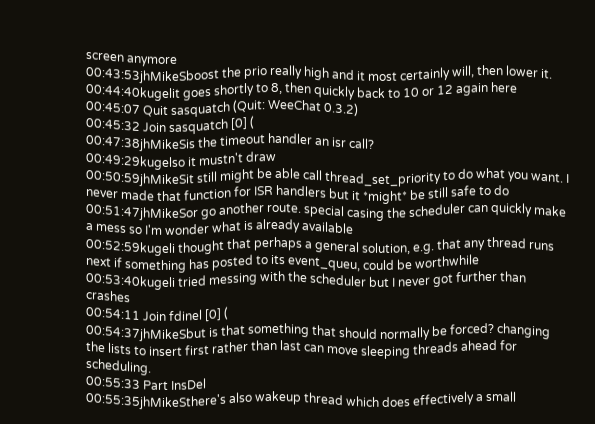screen anymore
00:43:53jhMikeSboost the prio really high and it most certainly will, then lower it.
00:44:40kugelit goes shortly to 8, then quickly back to 10 or 12 again here
00:45:07 Quit sasquatch (Quit: WeeChat 0.3.2)
00:45:32 Join sasquatch [0] (
00:47:38jhMikeSis the timeout handler an isr call?
00:49:29kugelso it mustn't draw
00:50:59jhMikeSit still might be able call thread_set_priority to do what you want. I never made that function for ISR handlers but it *might* be still safe to do
00:51:47jhMikeSor go another route. special casing the scheduler can quickly make a mess so I'm wonder what is already available
00:52:59kugeli thought that perhaps a general solution, e.g. that any thread runs next if something has posted to its event_queu, could be worthwhile
00:53:40kugeli tried messing with the scheduler but I never got further than crashes
00:54:11 Join fdinel [0] (
00:54:37jhMikeSbut is that something that should normally be forced? changing the lists to insert first rather than last can move sleeping threads ahead for scheduling.
00:55:33 Part InsDel
00:55:35jhMikeSthere's also wakeup thread which does effectively a small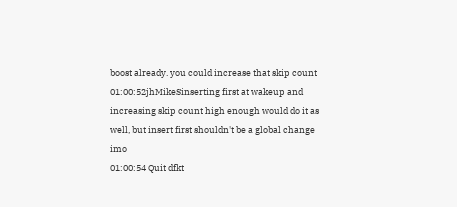boost already. you could increase that skip count
01:00:52jhMikeSinserting first at wakeup and increasing skip count high enough would do it as well, but insert first shouldn't be a global change imo
01:00:54 Quit dfkt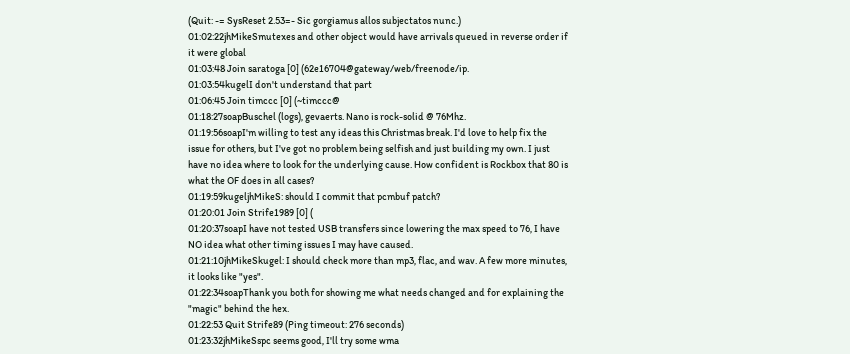(Quit: -= SysReset 2.53=- Sic gorgiamus allos subjectatos nunc.)
01:02:22jhMikeSmutexes and other object would have arrivals queued in reverse order if it were global
01:03:48 Join saratoga [0] (62e16704@gateway/web/freenode/ip.
01:03:54kugelI don't understand that part
01:06:45 Join timccc [0] (~timccc@
01:18:27soapBuschel (logs), gevaerts. Nano is rock-solid @ 76Mhz.
01:19:56soapI'm willing to test any ideas this Christmas break. I'd love to help fix the issue for others, but I've got no problem being selfish and just building my own. I just have no idea where to look for the underlying cause. How confident is Rockbox that 80 is what the OF does in all cases?
01:19:59kugeljhMikeS: should I commit that pcmbuf patch?
01:20:01 Join Strife1989 [0] (
01:20:37soapI have not tested USB transfers since lowering the max speed to 76, I have NO idea what other timing issues I may have caused.
01:21:10jhMikeSkugel: I should check more than mp3, flac, and wav. A few more minutes, it looks like "yes".
01:22:34soapThank you both for showing me what needs changed and for explaining the "magic" behind the hex.
01:22:53 Quit Strife89 (Ping timeout: 276 seconds)
01:23:32jhMikeSspc seems good, I'll try some wma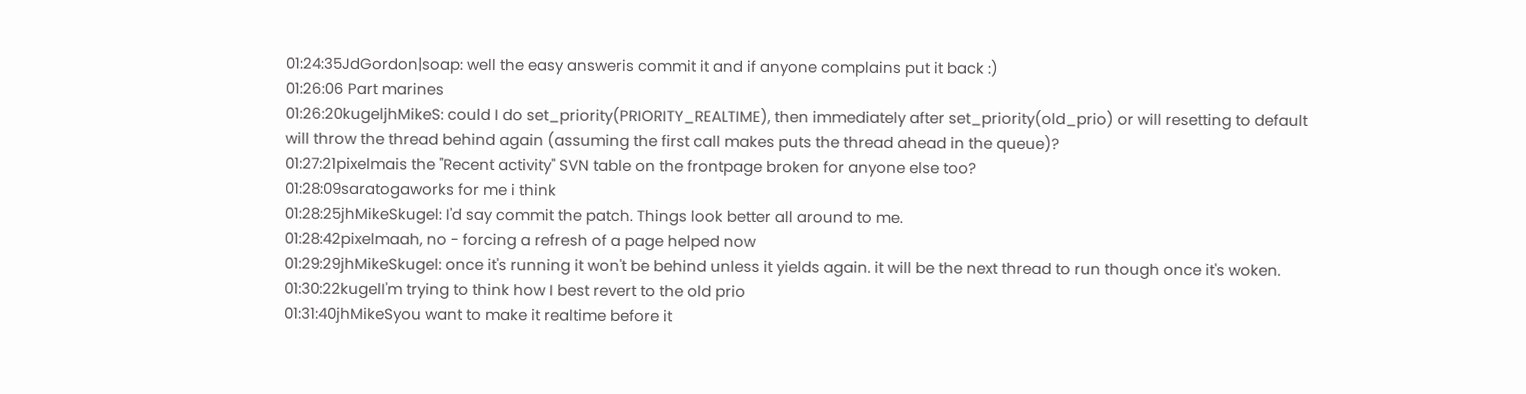01:24:35JdGordon|soap: well the easy answeris commit it and if anyone complains put it back :)
01:26:06 Part marines
01:26:20kugeljhMikeS: could I do set_priority(PRIORITY_REALTIME), then immediately after set_priority(old_prio) or will resetting to default will throw the thread behind again (assuming the first call makes puts the thread ahead in the queue)?
01:27:21pixelmais the "Recent activity" SVN table on the frontpage broken for anyone else too?
01:28:09saratogaworks for me i think
01:28:25jhMikeSkugel: I'd say commit the patch. Things look better all around to me.
01:28:42pixelmaah, no - forcing a refresh of a page helped now
01:29:29jhMikeSkugel: once it's running it won't be behind unless it yields again. it will be the next thread to run though once it's woken.
01:30:22kugelI'm trying to think how I best revert to the old prio
01:31:40jhMikeSyou want to make it realtime before it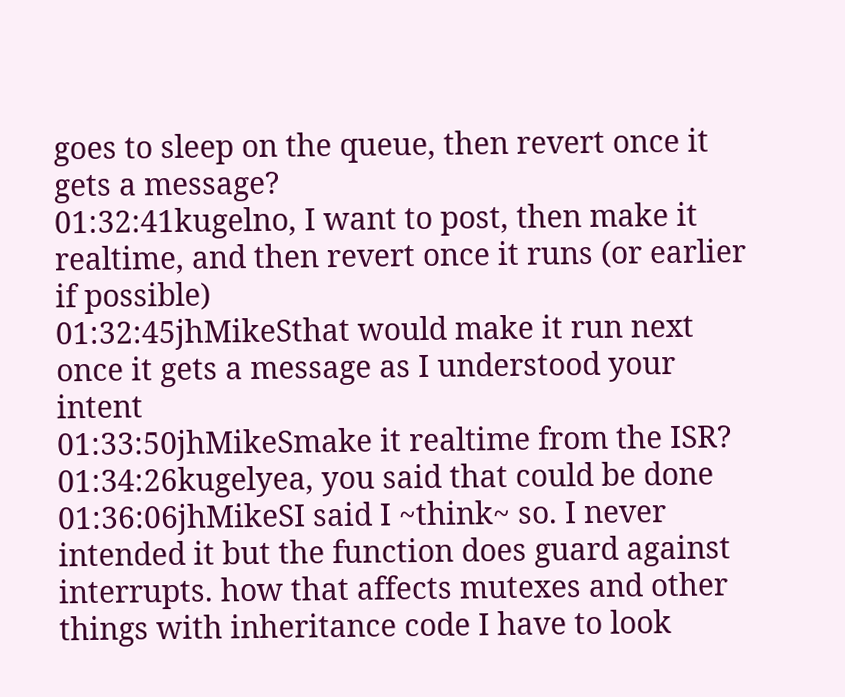goes to sleep on the queue, then revert once it gets a message?
01:32:41kugelno, I want to post, then make it realtime, and then revert once it runs (or earlier if possible)
01:32:45jhMikeSthat would make it run next once it gets a message as I understood your intent
01:33:50jhMikeSmake it realtime from the ISR?
01:34:26kugelyea, you said that could be done
01:36:06jhMikeSI said I ~think~ so. I never intended it but the function does guard against interrupts. how that affects mutexes and other things with inheritance code I have to look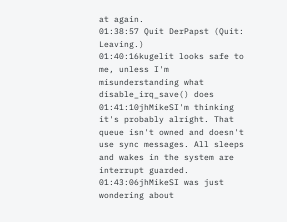at again.
01:38:57 Quit DerPapst (Quit: Leaving.)
01:40:16kugelit looks safe to me, unless I'm misunderstanding what disable_irq_save() does
01:41:10jhMikeSI'm thinking it's probably alright. That queue isn't owned and doesn't use sync messages. All sleeps and wakes in the system are interrupt guarded.
01:43:06jhMikeSI was just wondering about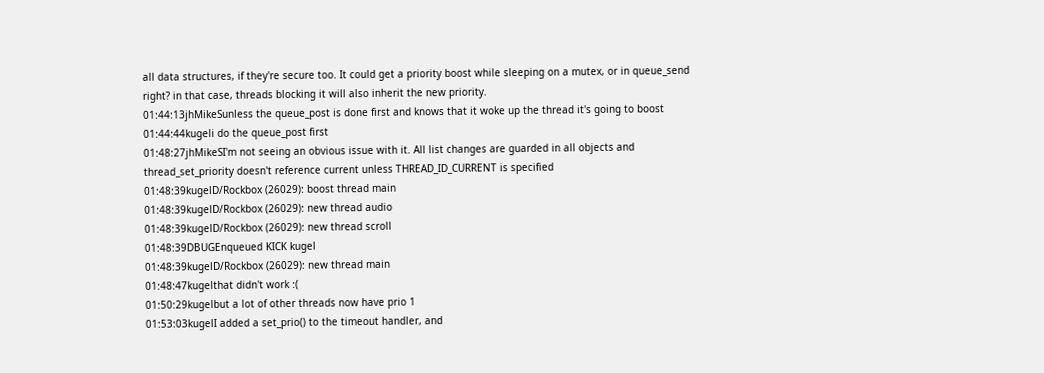all data structures, if they're secure too. It could get a priority boost while sleeping on a mutex, or in queue_send right? in that case, threads blocking it will also inherit the new priority.
01:44:13jhMikeSunless the queue_post is done first and knows that it woke up the thread it's going to boost
01:44:44kugeli do the queue_post first
01:48:27jhMikeSI'm not seeing an obvious issue with it. All list changes are guarded in all objects and thread_set_priority doesn't reference current unless THREAD_ID_CURRENT is specified
01:48:39kugelD/Rockbox (26029): boost thread main
01:48:39kugelD/Rockbox (26029): new thread audio
01:48:39kugelD/Rockbox (26029): new thread scroll
01:48:39DBUGEnqueued KICK kugel
01:48:39kugelD/Rockbox (26029): new thread main
01:48:47kugelthat didn't work :(
01:50:29kugelbut a lot of other threads now have prio 1
01:53:03kugelI added a set_prio() to the timeout handler, and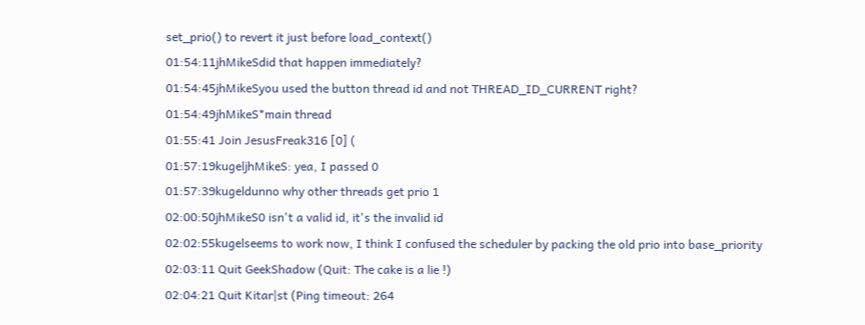set_prio() to revert it just before load_context()
01:54:11jhMikeSdid that happen immediately?
01:54:45jhMikeSyou used the button thread id and not THREAD_ID_CURRENT right?
01:54:49jhMikeS*main thread
01:55:41 Join JesusFreak316 [0] (
01:57:19kugeljhMikeS: yea, I passed 0
01:57:39kugeldunno why other threads get prio 1
02:00:50jhMikeS0 isn't a valid id, it's the invalid id
02:02:55kugelseems to work now, I think I confused the scheduler by packing the old prio into base_priority
02:03:11 Quit GeekShadow (Quit: The cake is a lie !)
02:04:21 Quit Kitar|st (Ping timeout: 264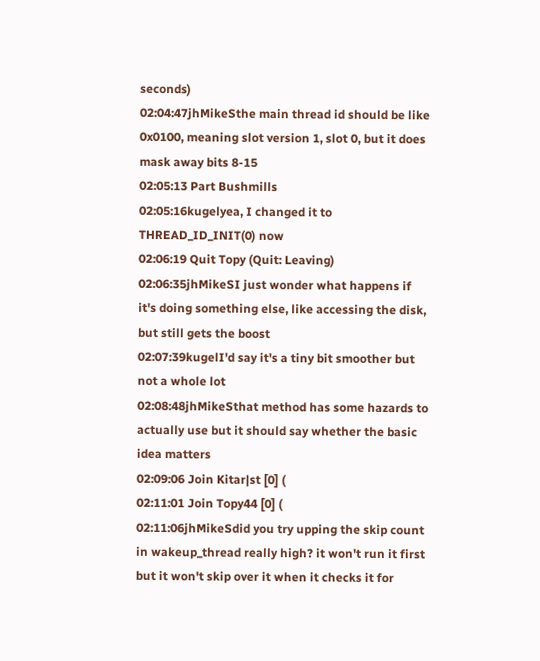seconds)
02:04:47jhMikeSthe main thread id should be like 0x0100, meaning slot version 1, slot 0, but it does mask away bits 8-15
02:05:13 Part Bushmills
02:05:16kugelyea, I changed it to THREAD_ID_INIT(0) now
02:06:19 Quit Topy (Quit: Leaving)
02:06:35jhMikeSI just wonder what happens if it's doing something else, like accessing the disk, but still gets the boost
02:07:39kugelI'd say it's a tiny bit smoother but not a whole lot
02:08:48jhMikeSthat method has some hazards to actually use but it should say whether the basic idea matters
02:09:06 Join Kitar|st [0] (
02:11:01 Join Topy44 [0] (
02:11:06jhMikeSdid you try upping the skip count in wakeup_thread really high? it won't run it first but it won't skip over it when it checks it for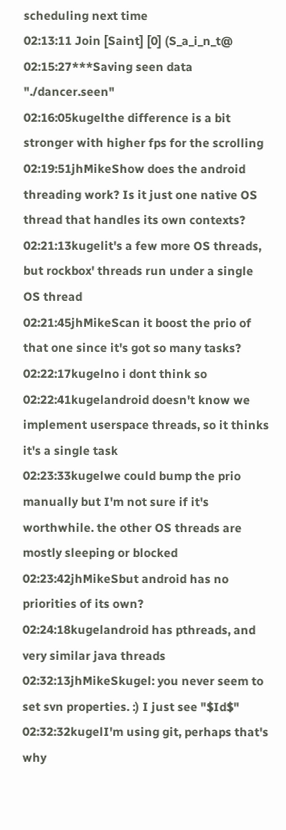scheduling next time
02:13:11 Join [Saint] [0] (S_a_i_n_t@
02:15:27***Saving seen data "./dancer.seen"
02:16:05kugelthe difference is a bit stronger with higher fps for the scrolling
02:19:51jhMikeShow does the android threading work? Is it just one native OS thread that handles its own contexts?
02:21:13kugelit's a few more OS threads, but rockbox' threads run under a single OS thread
02:21:45jhMikeScan it boost the prio of that one since it's got so many tasks?
02:22:17kugelno i dont think so
02:22:41kugelandroid doesn't know we implement userspace threads, so it thinks it's a single task
02:23:33kugelwe could bump the prio manually but I'm not sure if it's worthwhile. the other OS threads are mostly sleeping or blocked
02:23:42jhMikeSbut android has no priorities of its own?
02:24:18kugelandroid has pthreads, and very similar java threads
02:32:13jhMikeSkugel: you never seem to set svn properties. :) I just see "$Id$"
02:32:32kugelI'm using git, perhaps that's why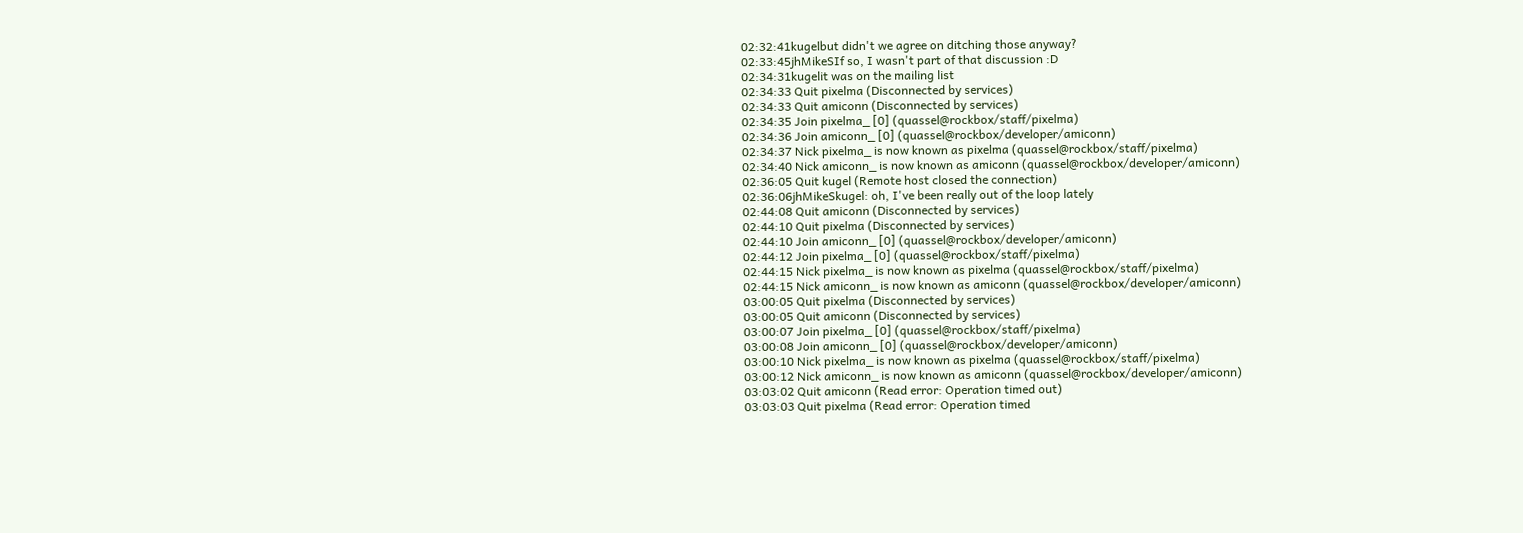02:32:41kugelbut didn't we agree on ditching those anyway?
02:33:45jhMikeSIf so, I wasn't part of that discussion :D
02:34:31kugelit was on the mailing list
02:34:33 Quit pixelma (Disconnected by services)
02:34:33 Quit amiconn (Disconnected by services)
02:34:35 Join pixelma_ [0] (quassel@rockbox/staff/pixelma)
02:34:36 Join amiconn_ [0] (quassel@rockbox/developer/amiconn)
02:34:37 Nick pixelma_ is now known as pixelma (quassel@rockbox/staff/pixelma)
02:34:40 Nick amiconn_ is now known as amiconn (quassel@rockbox/developer/amiconn)
02:36:05 Quit kugel (Remote host closed the connection)
02:36:06jhMikeSkugel: oh, I've been really out of the loop lately
02:44:08 Quit amiconn (Disconnected by services)
02:44:10 Quit pixelma (Disconnected by services)
02:44:10 Join amiconn_ [0] (quassel@rockbox/developer/amiconn)
02:44:12 Join pixelma_ [0] (quassel@rockbox/staff/pixelma)
02:44:15 Nick pixelma_ is now known as pixelma (quassel@rockbox/staff/pixelma)
02:44:15 Nick amiconn_ is now known as amiconn (quassel@rockbox/developer/amiconn)
03:00:05 Quit pixelma (Disconnected by services)
03:00:05 Quit amiconn (Disconnected by services)
03:00:07 Join pixelma_ [0] (quassel@rockbox/staff/pixelma)
03:00:08 Join amiconn_ [0] (quassel@rockbox/developer/amiconn)
03:00:10 Nick pixelma_ is now known as pixelma (quassel@rockbox/staff/pixelma)
03:00:12 Nick amiconn_ is now known as amiconn (quassel@rockbox/developer/amiconn)
03:03:02 Quit amiconn (Read error: Operation timed out)
03:03:03 Quit pixelma (Read error: Operation timed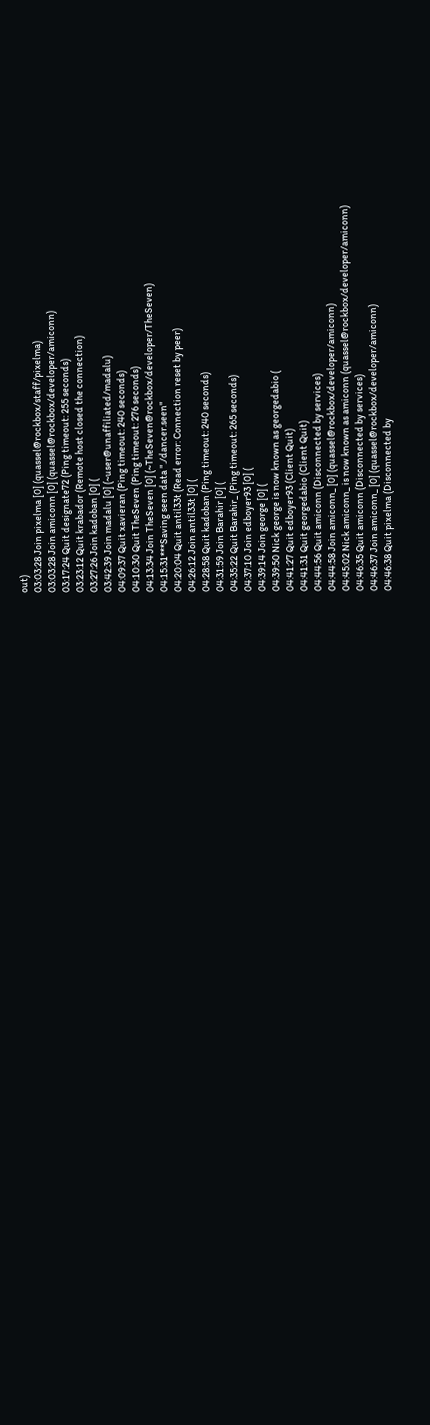out)
03:03:28 Join pixelma [0] (quassel@rockbox/staff/pixelma)
03:03:28 Join amiconn [0] (quassel@rockbox/developer/amiconn)
03:17:24 Quit designate72 (Ping timeout: 255 seconds)
03:23:12 Quit krabador (Remote host closed the connection)
03:27:26 Join kadoban [0] (
03:42:39 Join madalu [0] (~user@unaffiliated/madalu)
04:09:37 Quit xavieran (Ping timeout: 240 seconds)
04:10:30 Quit TheSeven (Ping timeout: 276 seconds)
04:13:34 Join TheSeven [0] (~TheSeven@rockbox/developer/TheSeven)
04:15:31***Saving seen data "./dancer.seen"
04:20:04 Quit antil33t (Read error: Connection reset by peer)
04:26:12 Join antil33t [0] (
04:28:58 Quit kadoban (Ping timeout: 240 seconds)
04:31:59 Join Barahir [0] (
04:35:22 Quit Barahir_ (Ping timeout: 265 seconds)
04:37:10 Join edboyer93 [0] (
04:39:14 Join george [0] (
04:39:50 Nick george is now known as georgedabio (
04:41:27 Quit edboyer93 (Client Quit)
04:41:31 Quit georgedabio (Client Quit)
04:44:56 Quit amiconn (Disconnected by services)
04:44:58 Join amiconn_ [0] (quassel@rockbox/developer/amiconn)
04:45:02 Nick amiconn_ is now known as amiconn (quassel@rockbox/developer/amiconn)
04:46:35 Quit amiconn (Disconnected by services)
04:46:37 Join amiconn_ [0] (quassel@rockbox/developer/amiconn)
04:46:38 Quit pixelma (Disconnected by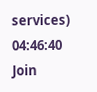services)
04:46:40 Join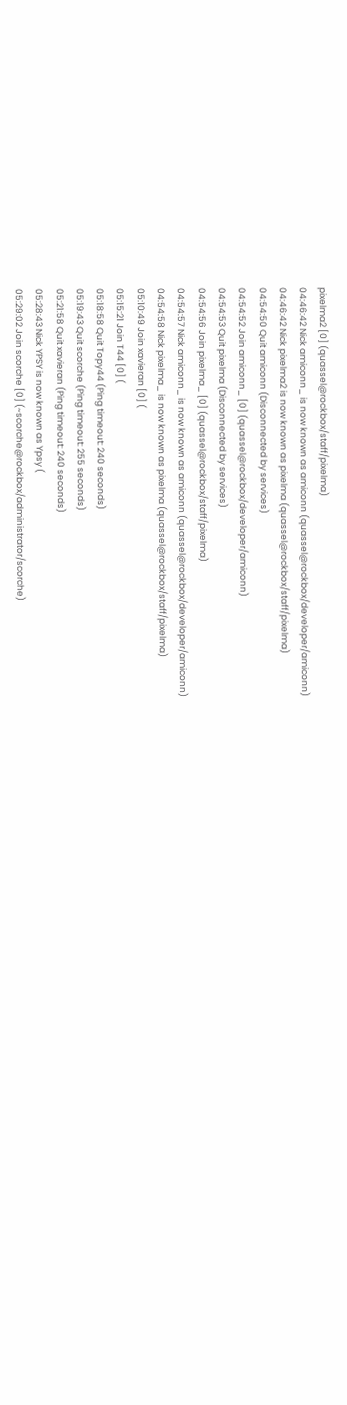pixelma2 [0] (quassel@rockbox/staff/pixelma)
04:46:42 Nick amiconn_ is now known as amiconn (quassel@rockbox/developer/amiconn)
04:46:42 Nick pixelma2 is now known as pixelma (quassel@rockbox/staff/pixelma)
04:54:50 Quit amiconn (Disconnected by services)
04:54:52 Join amiconn_ [0] (quassel@rockbox/developer/amiconn)
04:54:53 Quit pixelma (Disconnected by services)
04:54:56 Join pixelma_ [0] (quassel@rockbox/staff/pixelma)
04:54:57 Nick amiconn_ is now known as amiconn (quassel@rockbox/developer/amiconn)
04:54:58 Nick pixelma_ is now known as pixelma (quassel@rockbox/staff/pixelma)
05:10:49 Join xavieran [0] (
05:15:21 Join T44 [0] (
05:18:58 Quit Topy44 (Ping timeout: 240 seconds)
05:19:43 Quit scorche (Ping timeout: 255 seconds)
05:21:58 Quit xavieran (Ping timeout: 240 seconds)
05:28:43 Nick YPSY is now known as Ypsy (
05:29:02 Join scorche [0] (~scorche@rockbox/administrator/scorche)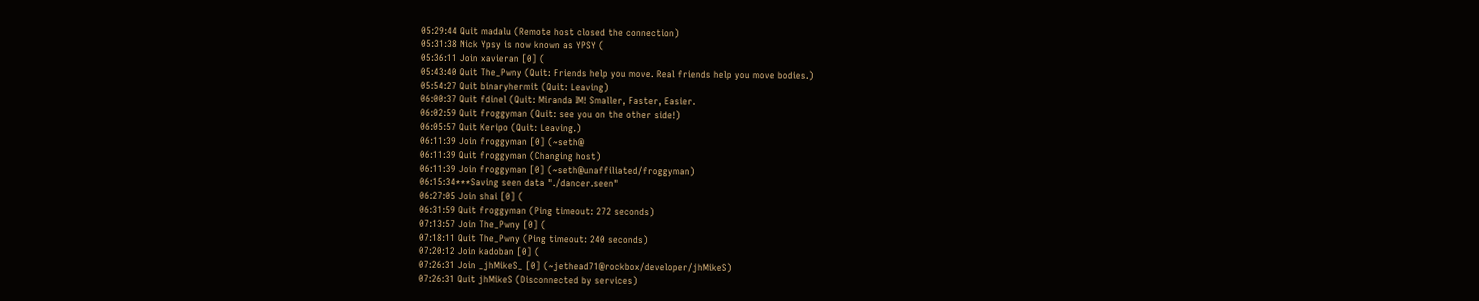05:29:44 Quit madalu (Remote host closed the connection)
05:31:38 Nick Ypsy is now known as YPSY (
05:36:11 Join xavieran [0] (
05:43:40 Quit The_Pwny (Quit: Friends help you move. Real friends help you move bodies.)
05:54:27 Quit binaryhermit (Quit: Leaving)
06:00:37 Quit fdinel (Quit: Miranda IM! Smaller, Faster, Easier.
06:02:59 Quit froggyman (Quit: see you on the other side!)
06:05:57 Quit Keripo (Quit: Leaving.)
06:11:39 Join froggyman [0] (~seth@
06:11:39 Quit froggyman (Changing host)
06:11:39 Join froggyman [0] (~seth@unaffiliated/froggyman)
06:15:34***Saving seen data "./dancer.seen"
06:27:05 Join shai [0] (
06:31:59 Quit froggyman (Ping timeout: 272 seconds)
07:13:57 Join The_Pwny [0] (
07:18:11 Quit The_Pwny (Ping timeout: 240 seconds)
07:20:12 Join kadoban [0] (
07:26:31 Join _jhMikeS_ [0] (~jethead71@rockbox/developer/jhMikeS)
07:26:31 Quit jhMikeS (Disconnected by services)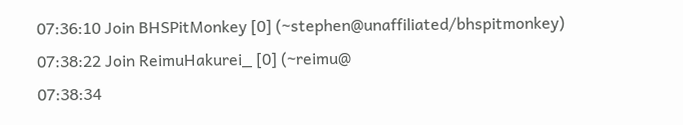07:36:10 Join BHSPitMonkey [0] (~stephen@unaffiliated/bhspitmonkey)
07:38:22 Join ReimuHakurei_ [0] (~reimu@
07:38:34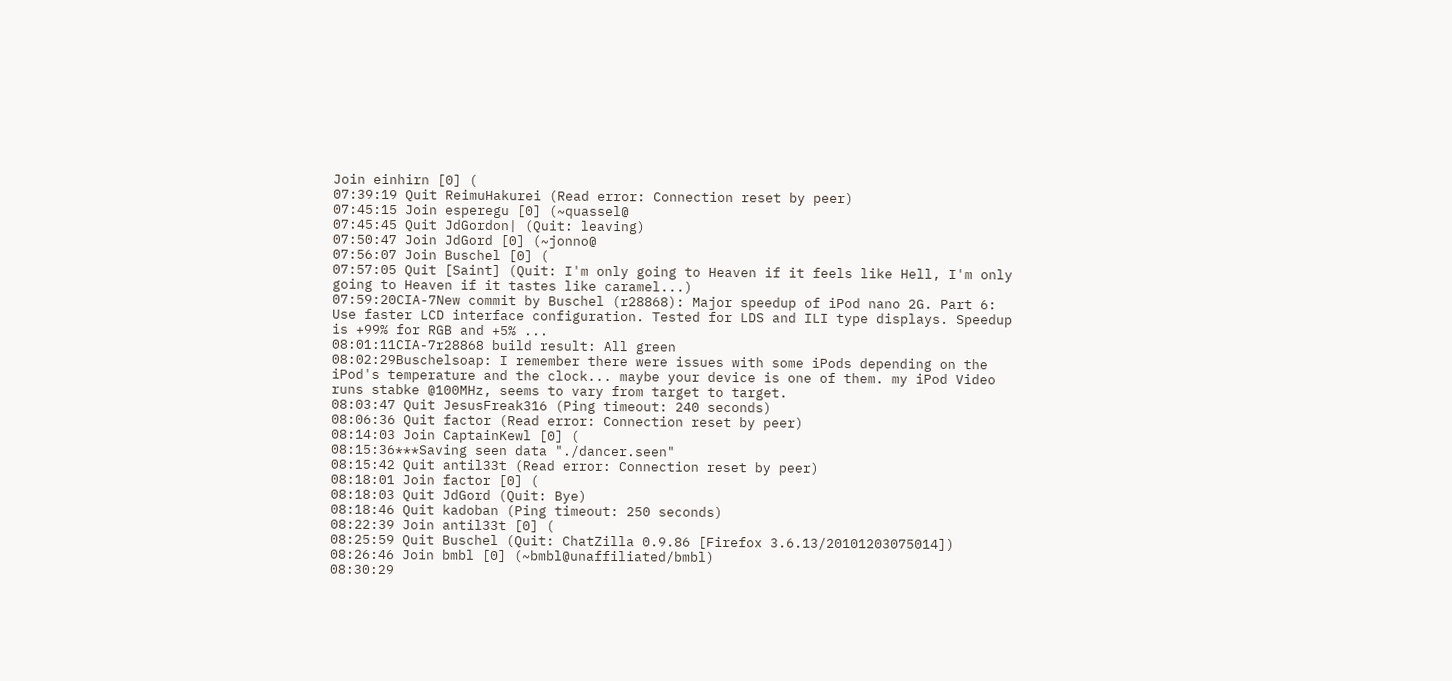Join einhirn [0] (
07:39:19 Quit ReimuHakurei (Read error: Connection reset by peer)
07:45:15 Join esperegu [0] (~quassel@
07:45:45 Quit JdGordon| (Quit: leaving)
07:50:47 Join JdGord [0] (~jonno@
07:56:07 Join Buschel [0] (
07:57:05 Quit [Saint] (Quit: I'm only going to Heaven if it feels like Hell, I'm only going to Heaven if it tastes like caramel...)
07:59:20CIA-7New commit by Buschel (r28868): Major speedup of iPod nano 2G. Part 6: Use faster LCD interface configuration. Tested for LDS and ILI type displays. Speedup is +99% for RGB and +5% ...
08:01:11CIA-7r28868 build result: All green
08:02:29Buschelsoap: I remember there were issues with some iPods depending on the iPod's temperature and the clock... maybe your device is one of them. my iPod Video runs stabke @100MHz, seems to vary from target to target.
08:03:47 Quit JesusFreak316 (Ping timeout: 240 seconds)
08:06:36 Quit factor (Read error: Connection reset by peer)
08:14:03 Join CaptainKewl [0] (
08:15:36***Saving seen data "./dancer.seen"
08:15:42 Quit antil33t (Read error: Connection reset by peer)
08:18:01 Join factor [0] (
08:18:03 Quit JdGord (Quit: Bye)
08:18:46 Quit kadoban (Ping timeout: 250 seconds)
08:22:39 Join antil33t [0] (
08:25:59 Quit Buschel (Quit: ChatZilla 0.9.86 [Firefox 3.6.13/20101203075014])
08:26:46 Join bmbl [0] (~bmbl@unaffiliated/bmbl)
08:30:29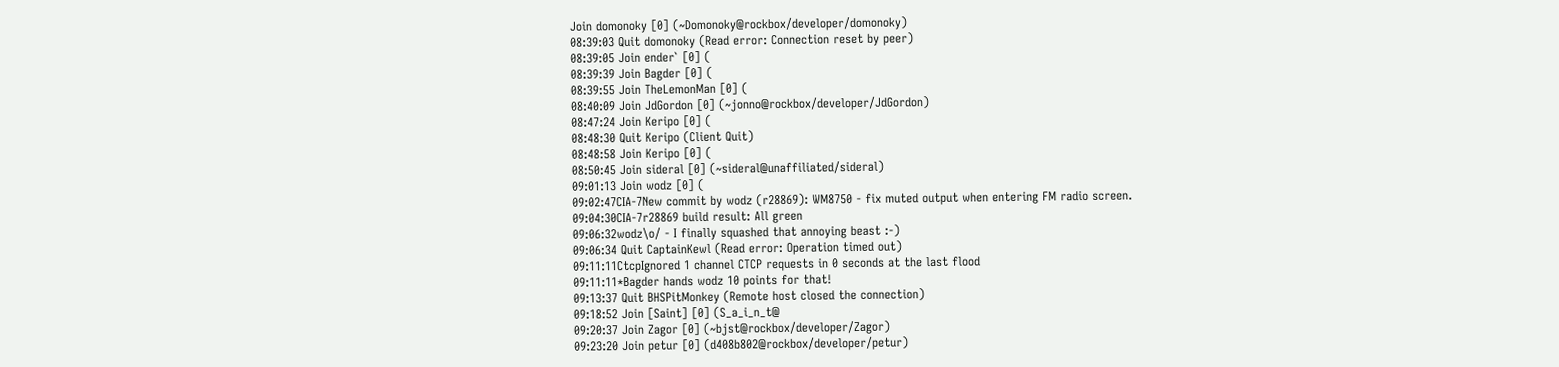Join domonoky [0] (~Domonoky@rockbox/developer/domonoky)
08:39:03 Quit domonoky (Read error: Connection reset by peer)
08:39:05 Join ender` [0] (
08:39:39 Join Bagder [0] (
08:39:55 Join TheLemonMan [0] (
08:40:09 Join JdGordon [0] (~jonno@rockbox/developer/JdGordon)
08:47:24 Join Keripo [0] (
08:48:30 Quit Keripo (Client Quit)
08:48:58 Join Keripo [0] (
08:50:45 Join sideral [0] (~sideral@unaffiliated/sideral)
09:01:13 Join wodz [0] (
09:02:47CIA-7New commit by wodz (r28869): WM8750 - fix muted output when entering FM radio screen.
09:04:30CIA-7r28869 build result: All green
09:06:32wodz\o/ - I finally squashed that annoying beast :-)
09:06:34 Quit CaptainKewl (Read error: Operation timed out)
09:11:11CtcpIgnored 1 channel CTCP requests in 0 seconds at the last flood
09:11:11*Bagder hands wodz 10 points for that!
09:13:37 Quit BHSPitMonkey (Remote host closed the connection)
09:18:52 Join [Saint] [0] (S_a_i_n_t@
09:20:37 Join Zagor [0] (~bjst@rockbox/developer/Zagor)
09:23:20 Join petur [0] (d408b802@rockbox/developer/petur)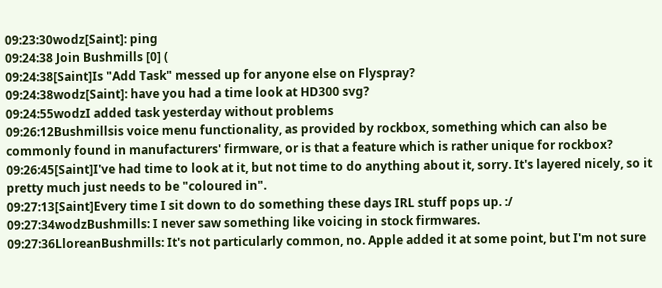09:23:30wodz[Saint]: ping
09:24:38 Join Bushmills [0] (
09:24:38[Saint]Is "Add Task" messed up for anyone else on Flyspray?
09:24:38wodz[Saint]: have you had a time look at HD300 svg?
09:24:55wodzI added task yesterday without problems
09:26:12Bushmillsis voice menu functionality, as provided by rockbox, something which can also be commonly found in manufacturers' firmware, or is that a feature which is rather unique for rockbox?
09:26:45[Saint]I've had time to look at it, but not time to do anything about it, sorry. It's layered nicely, so it pretty much just needs to be "coloured in".
09:27:13[Saint]Every time I sit down to do something these days IRL stuff pops up. :/
09:27:34wodzBushmills: I never saw something like voicing in stock firmwares.
09:27:36LloreanBushmills: It's not particularly common, no. Apple added it at some point, but I'm not sure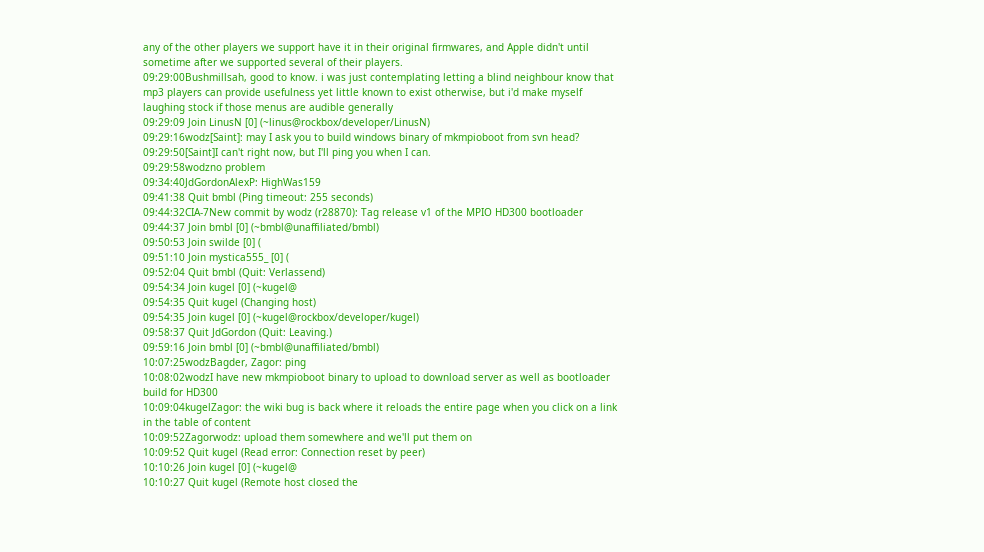any of the other players we support have it in their original firmwares, and Apple didn't until sometime after we supported several of their players.
09:29:00Bushmillsah, good to know. i was just contemplating letting a blind neighbour know that mp3 players can provide usefulness yet little known to exist otherwise, but i'd make myself laughing stock if those menus are audible generally
09:29:09 Join LinusN [0] (~linus@rockbox/developer/LinusN)
09:29:16wodz[Saint]: may I ask you to build windows binary of mkmpioboot from svn head?
09:29:50[Saint]I can't right now, but I'll ping you when I can.
09:29:58wodzno problem
09:34:40JdGordonAlexP: HighWas159
09:41:38 Quit bmbl (Ping timeout: 255 seconds)
09:44:32CIA-7New commit by wodz (r28870): Tag release v1 of the MPIO HD300 bootloader
09:44:37 Join bmbl [0] (~bmbl@unaffiliated/bmbl)
09:50:53 Join swilde [0] (
09:51:10 Join mystica555_ [0] (
09:52:04 Quit bmbl (Quit: Verlassend)
09:54:34 Join kugel [0] (~kugel@
09:54:35 Quit kugel (Changing host)
09:54:35 Join kugel [0] (~kugel@rockbox/developer/kugel)
09:58:37 Quit JdGordon (Quit: Leaving.)
09:59:16 Join bmbl [0] (~bmbl@unaffiliated/bmbl)
10:07:25wodzBagder, Zagor: ping
10:08:02wodzI have new mkmpioboot binary to upload to download server as well as bootloader build for HD300
10:09:04kugelZagor: the wiki bug is back where it reloads the entire page when you click on a link in the table of content
10:09:52Zagorwodz: upload them somewhere and we'll put them on
10:09:52 Quit kugel (Read error: Connection reset by peer)
10:10:26 Join kugel [0] (~kugel@
10:10:27 Quit kugel (Remote host closed the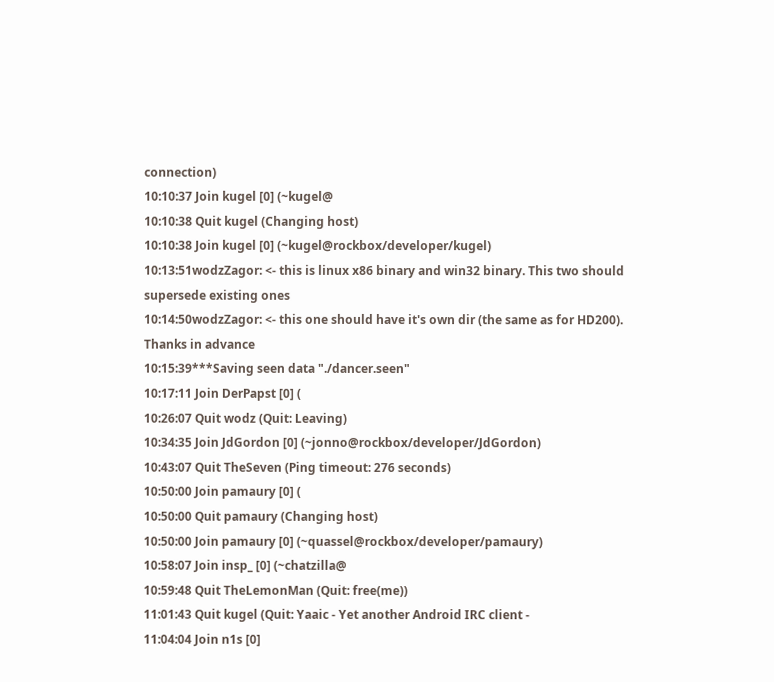connection)
10:10:37 Join kugel [0] (~kugel@
10:10:38 Quit kugel (Changing host)
10:10:38 Join kugel [0] (~kugel@rockbox/developer/kugel)
10:13:51wodzZagor: <- this is linux x86 binary and win32 binary. This two should supersede existing ones
10:14:50wodzZagor: <- this one should have it's own dir (the same as for HD200). Thanks in advance
10:15:39***Saving seen data "./dancer.seen"
10:17:11 Join DerPapst [0] (
10:26:07 Quit wodz (Quit: Leaving)
10:34:35 Join JdGordon [0] (~jonno@rockbox/developer/JdGordon)
10:43:07 Quit TheSeven (Ping timeout: 276 seconds)
10:50:00 Join pamaury [0] (
10:50:00 Quit pamaury (Changing host)
10:50:00 Join pamaury [0] (~quassel@rockbox/developer/pamaury)
10:58:07 Join insp_ [0] (~chatzilla@
10:59:48 Quit TheLemonMan (Quit: free(me))
11:01:43 Quit kugel (Quit: Yaaic - Yet another Android IRC client -
11:04:04 Join n1s [0]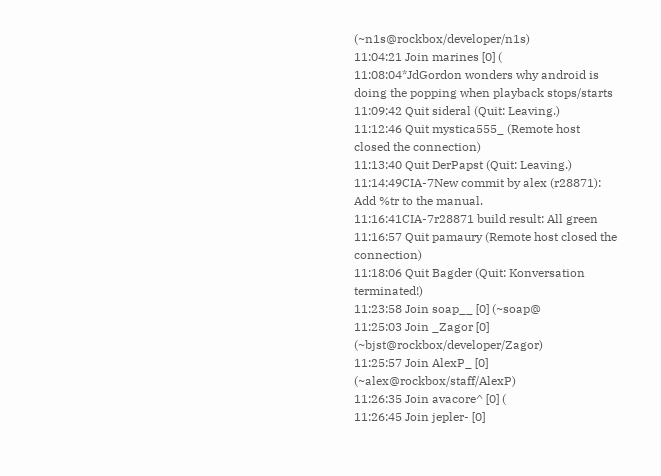(~n1s@rockbox/developer/n1s)
11:04:21 Join marines [0] (
11:08:04*JdGordon wonders why android is doing the popping when playback stops/starts
11:09:42 Quit sideral (Quit: Leaving.)
11:12:46 Quit mystica555_ (Remote host closed the connection)
11:13:40 Quit DerPapst (Quit: Leaving.)
11:14:49CIA-7New commit by alex (r28871): Add %tr to the manual.
11:16:41CIA-7r28871 build result: All green
11:16:57 Quit pamaury (Remote host closed the connection)
11:18:06 Quit Bagder (Quit: Konversation terminated!)
11:23:58 Join soap__ [0] (~soap@
11:25:03 Join _Zagor [0] (~bjst@rockbox/developer/Zagor)
11:25:57 Join AlexP_ [0] (~alex@rockbox/staff/AlexP)
11:26:35 Join avacore^ [0] (
11:26:45 Join jepler- [0]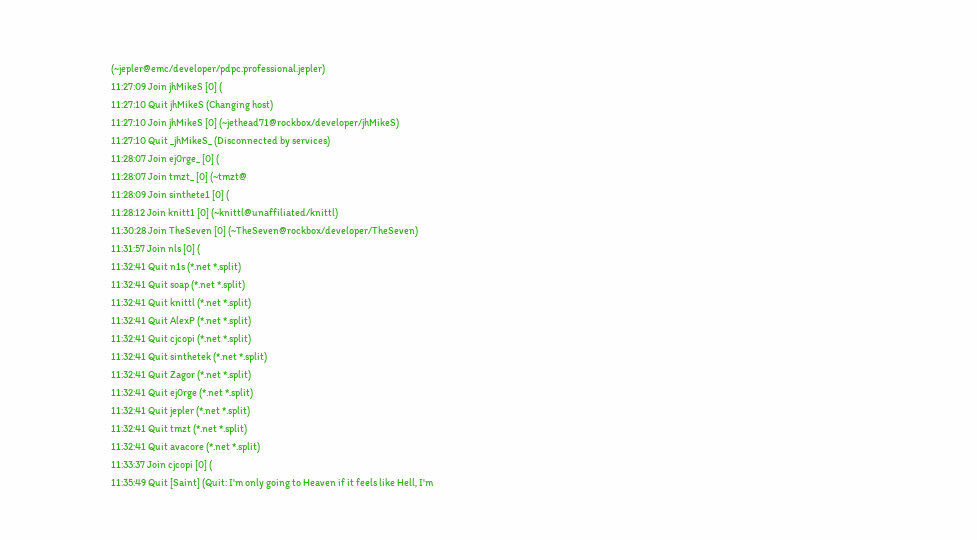(~jepler@emc/developer/pdpc.professional.jepler)
11:27:09 Join jhMikeS [0] (
11:27:10 Quit jhMikeS (Changing host)
11:27:10 Join jhMikeS [0] (~jethead71@rockbox/developer/jhMikeS)
11:27:10 Quit _jhMikeS_ (Disconnected by services)
11:28:07 Join ej0rge_ [0] (
11:28:07 Join tmzt_ [0] (~tmzt@
11:28:09 Join sinthete1 [0] (
11:28:12 Join knitt1 [0] (~knittl@unaffiliated/knittl)
11:30:28 Join TheSeven [0] (~TheSeven@rockbox/developer/TheSeven)
11:31:57 Join nls [0] (
11:32:41 Quit n1s (*.net *.split)
11:32:41 Quit soap (*.net *.split)
11:32:41 Quit knittl (*.net *.split)
11:32:41 Quit AlexP (*.net *.split)
11:32:41 Quit cjcopi (*.net *.split)
11:32:41 Quit sinthetek (*.net *.split)
11:32:41 Quit Zagor (*.net *.split)
11:32:41 Quit ej0rge (*.net *.split)
11:32:41 Quit jepler (*.net *.split)
11:32:41 Quit tmzt (*.net *.split)
11:32:41 Quit avacore (*.net *.split)
11:33:37 Join cjcopi [0] (
11:35:49 Quit [Saint] (Quit: I'm only going to Heaven if it feels like Hell, I'm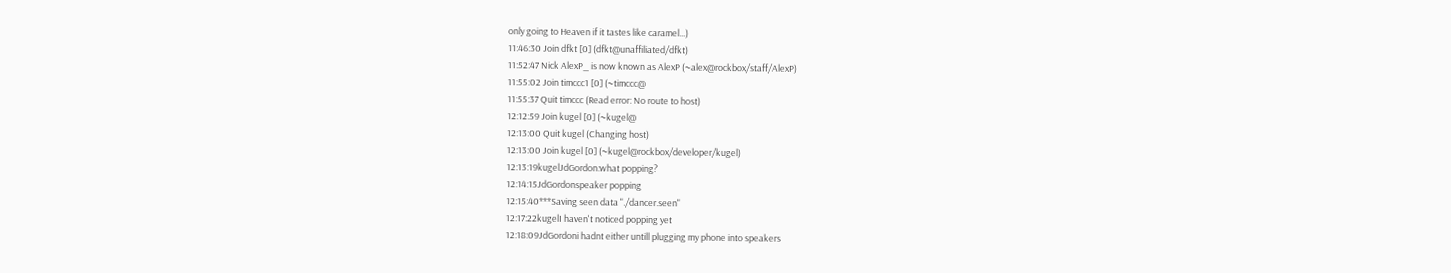only going to Heaven if it tastes like caramel...)
11:46:30 Join dfkt [0] (dfkt@unaffiliated/dfkt)
11:52:47 Nick AlexP_ is now known as AlexP (~alex@rockbox/staff/AlexP)
11:55:02 Join timccc1 [0] (~timccc@
11:55:37 Quit timccc (Read error: No route to host)
12:12:59 Join kugel [0] (~kugel@
12:13:00 Quit kugel (Changing host)
12:13:00 Join kugel [0] (~kugel@rockbox/developer/kugel)
12:13:19kugelJdGordon:what popping?
12:14:15JdGordonspeaker popping
12:15:40***Saving seen data "./dancer.seen"
12:17:22kugelI haven't noticed popping yet
12:18:09JdGordoni hadnt either untill plugging my phone into speakers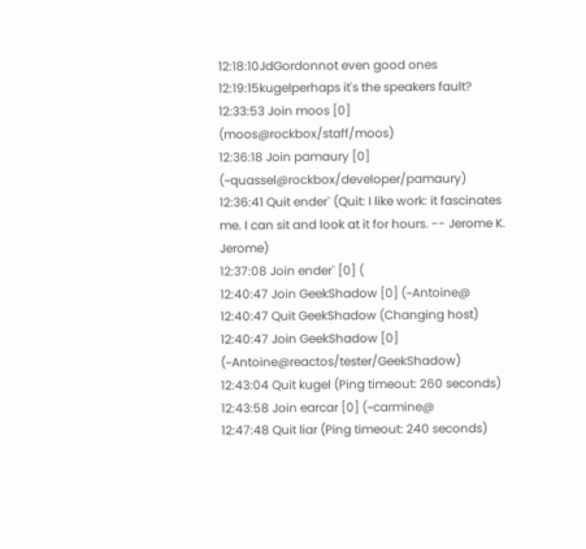12:18:10JdGordonnot even good ones
12:19:15kugelperhaps it's the speakers fault?
12:33:53 Join moos [0] (moos@rockbox/staff/moos)
12:36:18 Join pamaury [0] (~quassel@rockbox/developer/pamaury)
12:36:41 Quit ender` (Quit: I like work: it fascinates me. I can sit and look at it for hours. -- Jerome K. Jerome)
12:37:08 Join ender` [0] (
12:40:47 Join GeekShadow [0] (~Antoine@
12:40:47 Quit GeekShadow (Changing host)
12:40:47 Join GeekShadow [0] (~Antoine@reactos/tester/GeekShadow)
12:43:04 Quit kugel (Ping timeout: 260 seconds)
12:43:58 Join earcar [0] (~carmine@
12:47:48 Quit liar (Ping timeout: 240 seconds)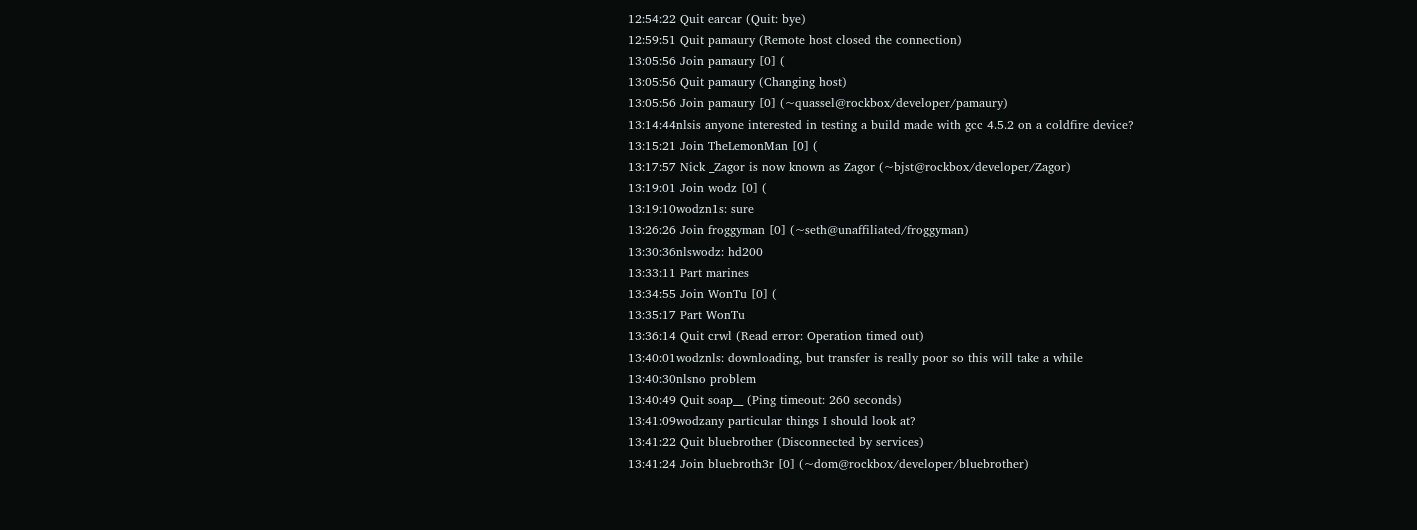12:54:22 Quit earcar (Quit: bye)
12:59:51 Quit pamaury (Remote host closed the connection)
13:05:56 Join pamaury [0] (
13:05:56 Quit pamaury (Changing host)
13:05:56 Join pamaury [0] (~quassel@rockbox/developer/pamaury)
13:14:44nlsis anyone interested in testing a build made with gcc 4.5.2 on a coldfire device?
13:15:21 Join TheLemonMan [0] (
13:17:57 Nick _Zagor is now known as Zagor (~bjst@rockbox/developer/Zagor)
13:19:01 Join wodz [0] (
13:19:10wodzn1s: sure
13:26:26 Join froggyman [0] (~seth@unaffiliated/froggyman)
13:30:36nlswodz: hd200
13:33:11 Part marines
13:34:55 Join WonTu [0] (
13:35:17 Part WonTu
13:36:14 Quit crwl (Read error: Operation timed out)
13:40:01wodznls: downloading, but transfer is really poor so this will take a while
13:40:30nlsno problem
13:40:49 Quit soap__ (Ping timeout: 260 seconds)
13:41:09wodzany particular things I should look at?
13:41:22 Quit bluebrother (Disconnected by services)
13:41:24 Join bluebroth3r [0] (~dom@rockbox/developer/bluebrother)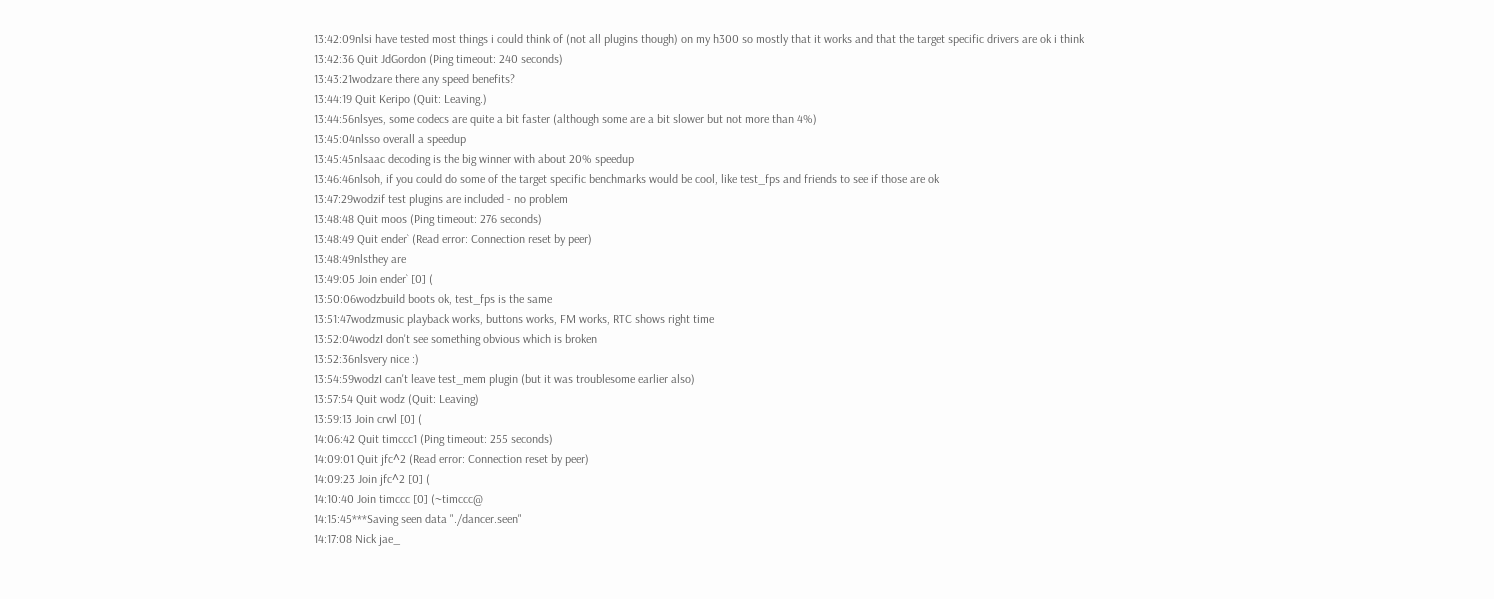13:42:09nlsi have tested most things i could think of (not all plugins though) on my h300 so mostly that it works and that the target specific drivers are ok i think
13:42:36 Quit JdGordon (Ping timeout: 240 seconds)
13:43:21wodzare there any speed benefits?
13:44:19 Quit Keripo (Quit: Leaving.)
13:44:56nlsyes, some codecs are quite a bit faster (although some are a bit slower but not more than 4%)
13:45:04nlsso overall a speedup
13:45:45nlsaac decoding is the big winner with about 20% speedup
13:46:46nlsoh, if you could do some of the target specific benchmarks would be cool, like test_fps and friends to see if those are ok
13:47:29wodzif test plugins are included - no problem
13:48:48 Quit moos (Ping timeout: 276 seconds)
13:48:49 Quit ender` (Read error: Connection reset by peer)
13:48:49nlsthey are
13:49:05 Join ender` [0] (
13:50:06wodzbuild boots ok, test_fps is the same
13:51:47wodzmusic playback works, buttons works, FM works, RTC shows right time
13:52:04wodzI don't see something obvious which is broken
13:52:36nlsvery nice :)
13:54:59wodzI can't leave test_mem plugin (but it was troublesome earlier also)
13:57:54 Quit wodz (Quit: Leaving)
13:59:13 Join crwl [0] (
14:06:42 Quit timccc1 (Ping timeout: 255 seconds)
14:09:01 Quit jfc^2 (Read error: Connection reset by peer)
14:09:23 Join jfc^2 [0] (
14:10:40 Join timccc [0] (~timccc@
14:15:45***Saving seen data "./dancer.seen"
14:17:08 Nick jae_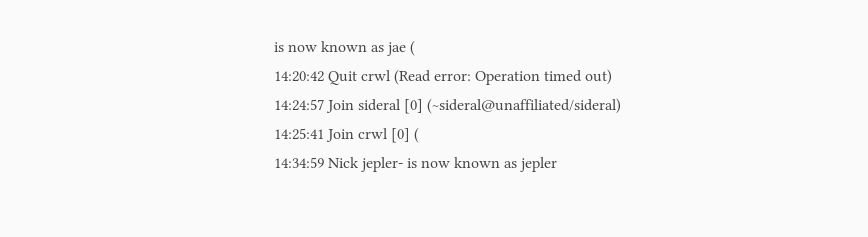is now known as jae (
14:20:42 Quit crwl (Read error: Operation timed out)
14:24:57 Join sideral [0] (~sideral@unaffiliated/sideral)
14:25:41 Join crwl [0] (
14:34:59 Nick jepler- is now known as jepler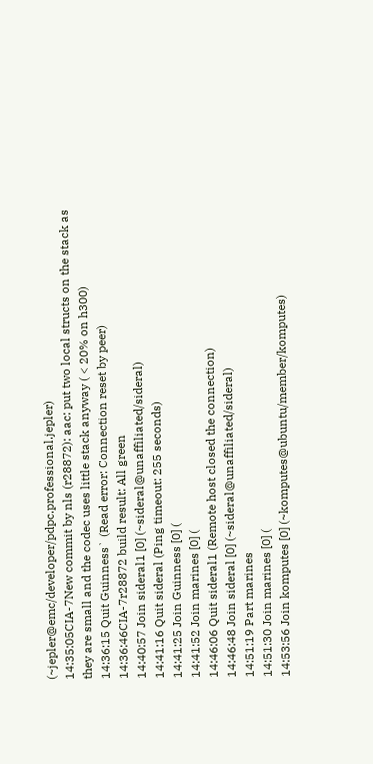(~jepler@emc/developer/pdpc.professional.jepler)
14:35:05CIA-7New commit by nls (r28872): aac: put two local structs on the stack as they are small and the codec uses little stack anyway ( < 20% on h300)
14:36:15 Quit Guinness` (Read error: Connection reset by peer)
14:36:46CIA-7r28872 build result: All green
14:40:57 Join sideral1 [0] (~sideral@unaffiliated/sideral)
14:41:16 Quit sideral (Ping timeout: 255 seconds)
14:41:25 Join Guinness [0] (
14:41:52 Join marines [0] (
14:46:06 Quit sideral1 (Remote host closed the connection)
14:46:48 Join sideral [0] (~sideral@unaffiliated/sideral)
14:51:19 Part marines
14:51:30 Join marines [0] (
14:53:56 Join komputes [0] (~komputes@ubuntu/member/komputes)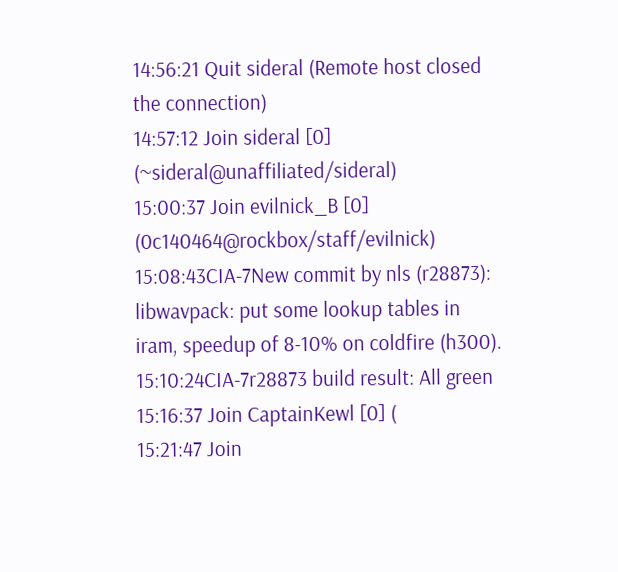14:56:21 Quit sideral (Remote host closed the connection)
14:57:12 Join sideral [0] (~sideral@unaffiliated/sideral)
15:00:37 Join evilnick_B [0] (0c140464@rockbox/staff/evilnick)
15:08:43CIA-7New commit by nls (r28873): libwavpack: put some lookup tables in iram, speedup of 8-10% on coldfire (h300).
15:10:24CIA-7r28873 build result: All green
15:16:37 Join CaptainKewl [0] (
15:21:47 Join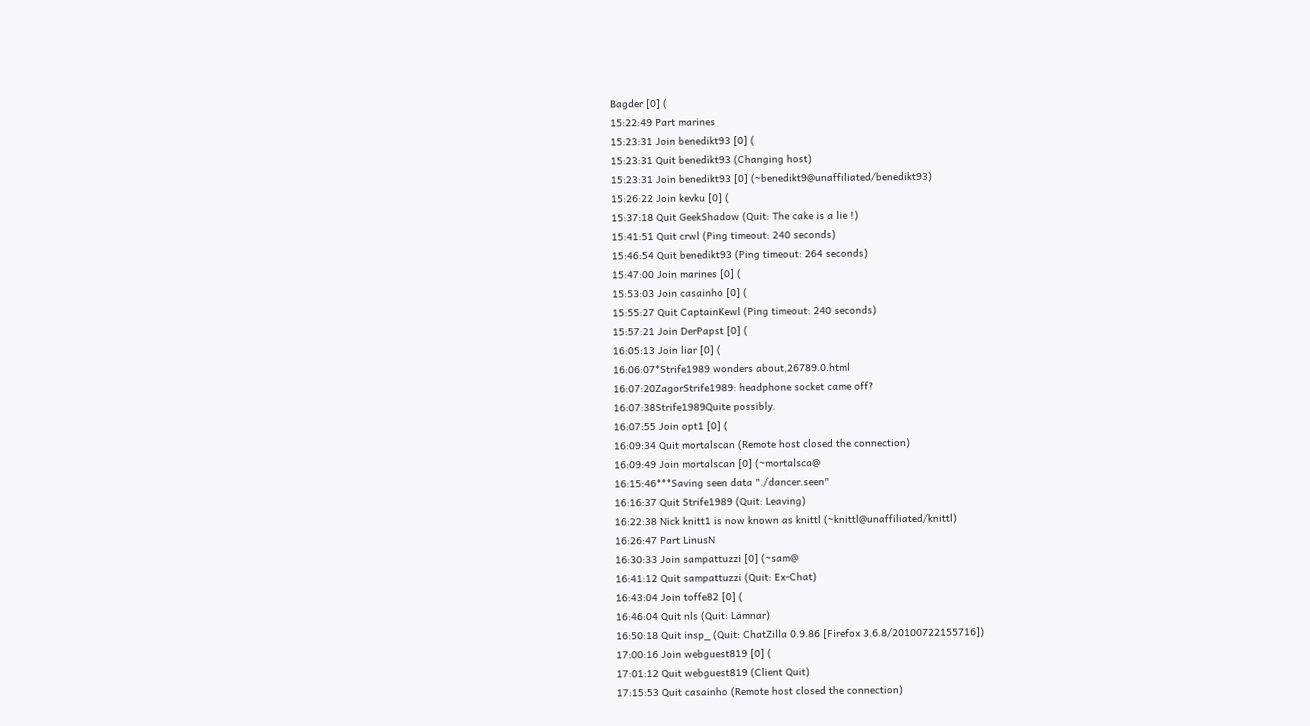Bagder [0] (
15:22:49 Part marines
15:23:31 Join benedikt93 [0] (
15:23:31 Quit benedikt93 (Changing host)
15:23:31 Join benedikt93 [0] (~benedikt9@unaffiliated/benedikt93)
15:26:22 Join kevku [0] (
15:37:18 Quit GeekShadow (Quit: The cake is a lie !)
15:41:51 Quit crwl (Ping timeout: 240 seconds)
15:46:54 Quit benedikt93 (Ping timeout: 264 seconds)
15:47:00 Join marines [0] (
15:53:03 Join casainho [0] (
15:55:27 Quit CaptainKewl (Ping timeout: 240 seconds)
15:57:21 Join DerPapst [0] (
16:05:13 Join liar [0] (
16:06:07*Strife1989 wonders about,26789.0.html
16:07:20ZagorStrife1989: headphone socket came off?
16:07:38Strife1989Quite possibly.
16:07:55 Join opt1 [0] (
16:09:34 Quit mortalscan (Remote host closed the connection)
16:09:49 Join mortalscan [0] (~mortalsca@
16:15:46***Saving seen data "./dancer.seen"
16:16:37 Quit Strife1989 (Quit: Leaving)
16:22:38 Nick knitt1 is now known as knittl (~knittl@unaffiliated/knittl)
16:26:47 Part LinusN
16:30:33 Join sampattuzzi [0] (~sam@
16:41:12 Quit sampattuzzi (Quit: Ex-Chat)
16:43:04 Join toffe82 [0] (
16:46:04 Quit nls (Quit: Lämnar)
16:50:18 Quit insp_ (Quit: ChatZilla 0.9.86 [Firefox 3.6.8/20100722155716])
17:00:16 Join webguest819 [0] (
17:01:12 Quit webguest819 (Client Quit)
17:15:53 Quit casainho (Remote host closed the connection)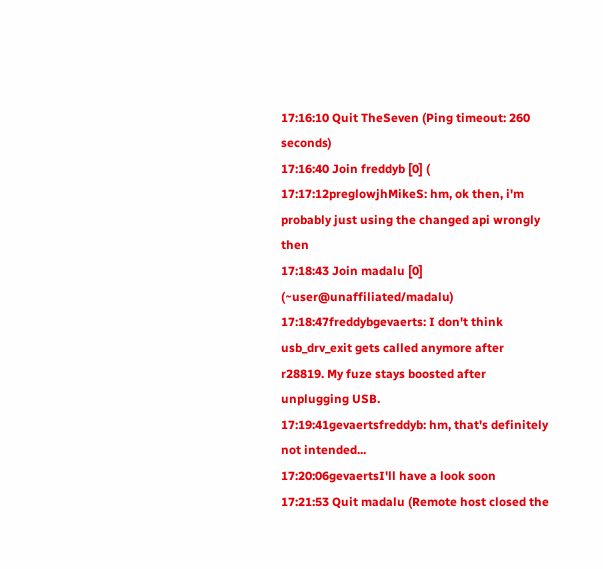17:16:10 Quit TheSeven (Ping timeout: 260 seconds)
17:16:40 Join freddyb [0] (
17:17:12preglowjhMikeS: hm, ok then, i'm probably just using the changed api wrongly then
17:18:43 Join madalu [0] (~user@unaffiliated/madalu)
17:18:47freddybgevaerts: I don't think usb_drv_exit gets called anymore after r28819. My fuze stays boosted after unplugging USB.
17:19:41gevaertsfreddyb: hm, that's definitely not intended...
17:20:06gevaertsI'll have a look soon
17:21:53 Quit madalu (Remote host closed the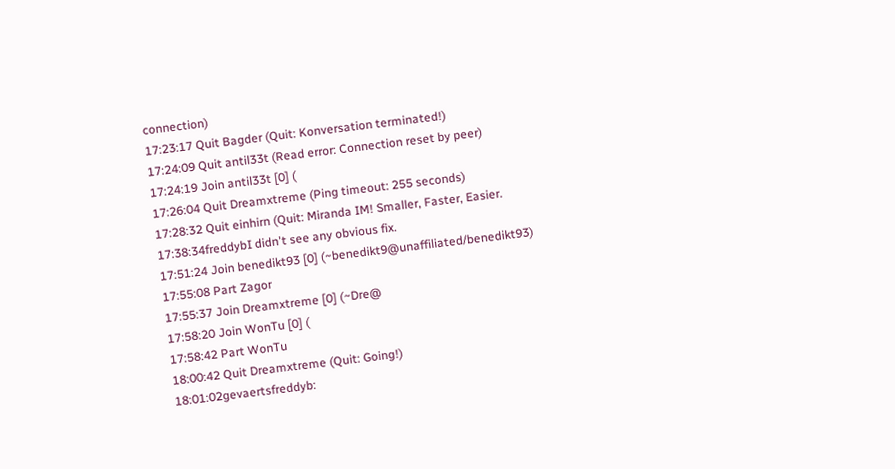connection)
17:23:17 Quit Bagder (Quit: Konversation terminated!)
17:24:09 Quit antil33t (Read error: Connection reset by peer)
17:24:19 Join antil33t [0] (
17:26:04 Quit Dreamxtreme (Ping timeout: 255 seconds)
17:28:32 Quit einhirn (Quit: Miranda IM! Smaller, Faster, Easier.
17:38:34freddybI didn't see any obvious fix.
17:51:24 Join benedikt93 [0] (~benedikt9@unaffiliated/benedikt93)
17:55:08 Part Zagor
17:55:37 Join Dreamxtreme [0] (~Dre@
17:58:20 Join WonTu [0] (
17:58:42 Part WonTu
18:00:42 Quit Dreamxtreme (Quit: Going!)
18:01:02gevaertsfreddyb: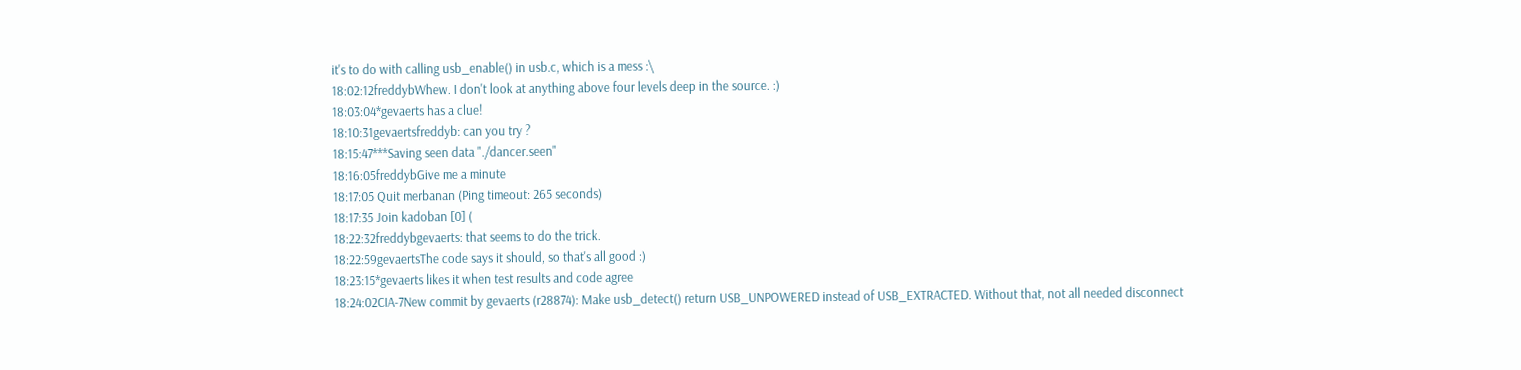it's to do with calling usb_enable() in usb.c, which is a mess :\
18:02:12freddybWhew. I don't look at anything above four levels deep in the source. :)
18:03:04*gevaerts has a clue!
18:10:31gevaertsfreddyb: can you try ?
18:15:47***Saving seen data "./dancer.seen"
18:16:05freddybGive me a minute
18:17:05 Quit merbanan (Ping timeout: 265 seconds)
18:17:35 Join kadoban [0] (
18:22:32freddybgevaerts: that seems to do the trick.
18:22:59gevaertsThe code says it should, so that's all good :)
18:23:15*gevaerts likes it when test results and code agree
18:24:02CIA-7New commit by gevaerts (r28874): Make usb_detect() return USB_UNPOWERED instead of USB_EXTRACTED. Without that, not all needed disconnect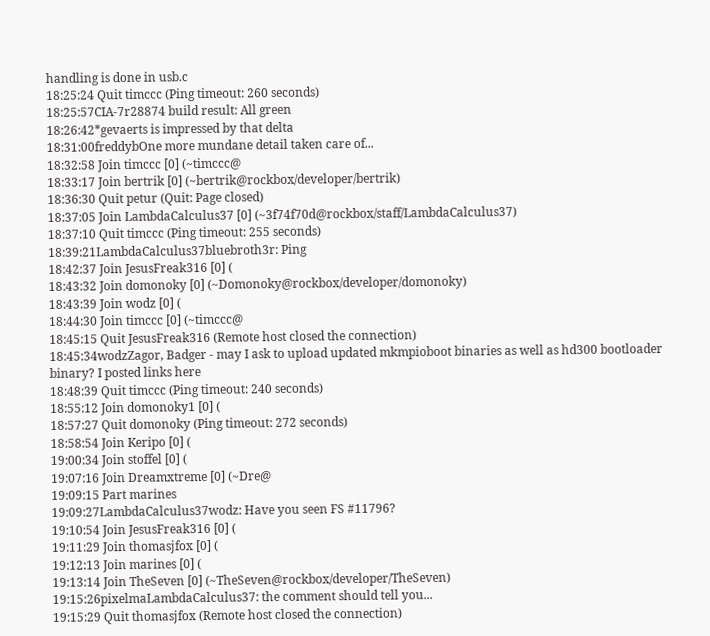handling is done in usb.c
18:25:24 Quit timccc (Ping timeout: 260 seconds)
18:25:57CIA-7r28874 build result: All green
18:26:42*gevaerts is impressed by that delta
18:31:00freddybOne more mundane detail taken care of...
18:32:58 Join timccc [0] (~timccc@
18:33:17 Join bertrik [0] (~bertrik@rockbox/developer/bertrik)
18:36:30 Quit petur (Quit: Page closed)
18:37:05 Join LambdaCalculus37 [0] (~3f74f70d@rockbox/staff/LambdaCalculus37)
18:37:10 Quit timccc (Ping timeout: 255 seconds)
18:39:21LambdaCalculus37bluebroth3r: Ping
18:42:37 Join JesusFreak316 [0] (
18:43:32 Join domonoky [0] (~Domonoky@rockbox/developer/domonoky)
18:43:39 Join wodz [0] (
18:44:30 Join timccc [0] (~timccc@
18:45:15 Quit JesusFreak316 (Remote host closed the connection)
18:45:34wodzZagor, Badger - may I ask to upload updated mkmpioboot binaries as well as hd300 bootloader binary? I posted links here
18:48:39 Quit timccc (Ping timeout: 240 seconds)
18:55:12 Join domonoky1 [0] (
18:57:27 Quit domonoky (Ping timeout: 272 seconds)
18:58:54 Join Keripo [0] (
19:00:34 Join stoffel [0] (
19:07:16 Join Dreamxtreme [0] (~Dre@
19:09:15 Part marines
19:09:27LambdaCalculus37wodz: Have you seen FS #11796?
19:10:54 Join JesusFreak316 [0] (
19:11:29 Join thomasjfox [0] (
19:12:13 Join marines [0] (
19:13:14 Join TheSeven [0] (~TheSeven@rockbox/developer/TheSeven)
19:15:26pixelmaLambdaCalculus37: the comment should tell you...
19:15:29 Quit thomasjfox (Remote host closed the connection)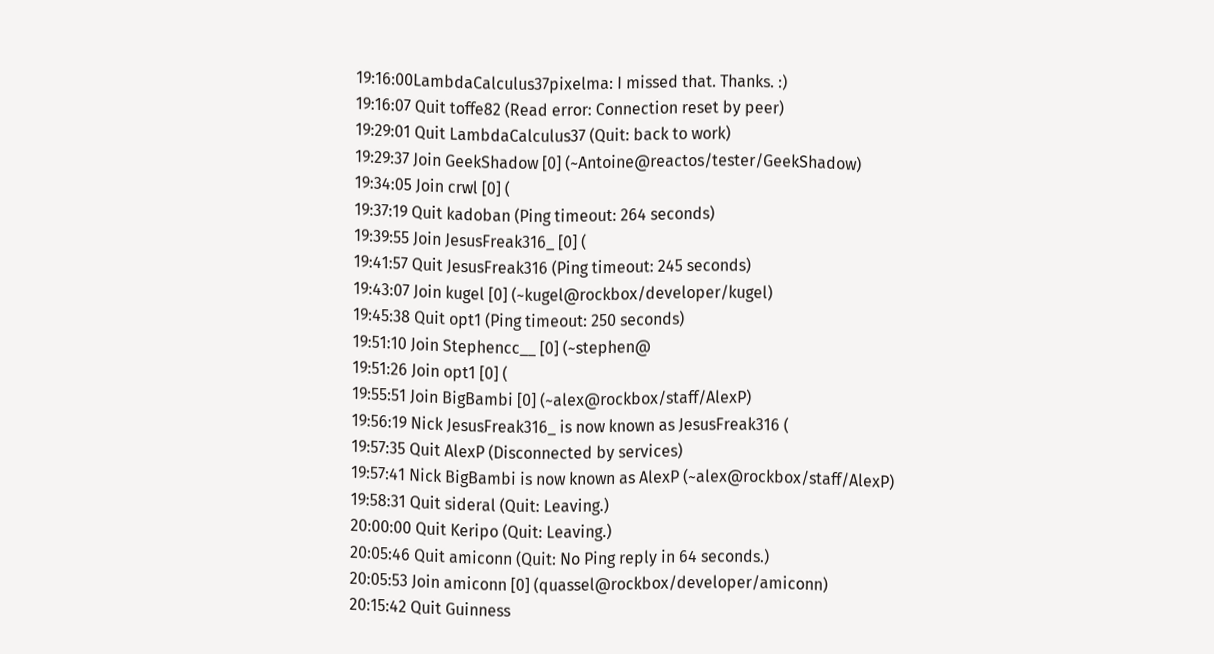19:16:00LambdaCalculus37pixelma: I missed that. Thanks. :)
19:16:07 Quit toffe82 (Read error: Connection reset by peer)
19:29:01 Quit LambdaCalculus37 (Quit: back to work)
19:29:37 Join GeekShadow [0] (~Antoine@reactos/tester/GeekShadow)
19:34:05 Join crwl [0] (
19:37:19 Quit kadoban (Ping timeout: 264 seconds)
19:39:55 Join JesusFreak316_ [0] (
19:41:57 Quit JesusFreak316 (Ping timeout: 245 seconds)
19:43:07 Join kugel [0] (~kugel@rockbox/developer/kugel)
19:45:38 Quit opt1 (Ping timeout: 250 seconds)
19:51:10 Join Stephencc__ [0] (~stephen@
19:51:26 Join opt1 [0] (
19:55:51 Join BigBambi [0] (~alex@rockbox/staff/AlexP)
19:56:19 Nick JesusFreak316_ is now known as JesusFreak316 (
19:57:35 Quit AlexP (Disconnected by services)
19:57:41 Nick BigBambi is now known as AlexP (~alex@rockbox/staff/AlexP)
19:58:31 Quit sideral (Quit: Leaving.)
20:00:00 Quit Keripo (Quit: Leaving.)
20:05:46 Quit amiconn (Quit: No Ping reply in 64 seconds.)
20:05:53 Join amiconn [0] (quassel@rockbox/developer/amiconn)
20:15:42 Quit Guinness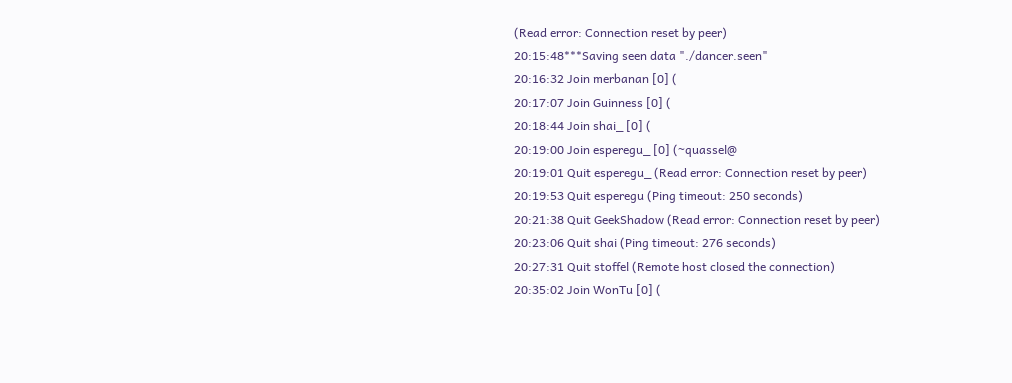(Read error: Connection reset by peer)
20:15:48***Saving seen data "./dancer.seen"
20:16:32 Join merbanan [0] (
20:17:07 Join Guinness [0] (
20:18:44 Join shai_ [0] (
20:19:00 Join esperegu_ [0] (~quassel@
20:19:01 Quit esperegu_ (Read error: Connection reset by peer)
20:19:53 Quit esperegu (Ping timeout: 250 seconds)
20:21:38 Quit GeekShadow (Read error: Connection reset by peer)
20:23:06 Quit shai (Ping timeout: 276 seconds)
20:27:31 Quit stoffel (Remote host closed the connection)
20:35:02 Join WonTu [0] (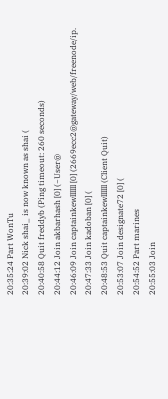20:35:24 Part WonTu
20:39:02 Nick shai_ is now known as shai (
20:40:58 Quit freddyb (Ping timeout: 260 seconds)
20:44:12 Join akbarhash [0] (~User@
20:46:09 Join captainkewllllll [0] (2669ecc2@gateway/web/freenode/ip.
20:47:33 Join kadoban [0] (
20:48:53 Quit captainkewllllll (Client Quit)
20:53:07 Join designate72 [0] (
20:54:52 Part marines
20:55:03 Join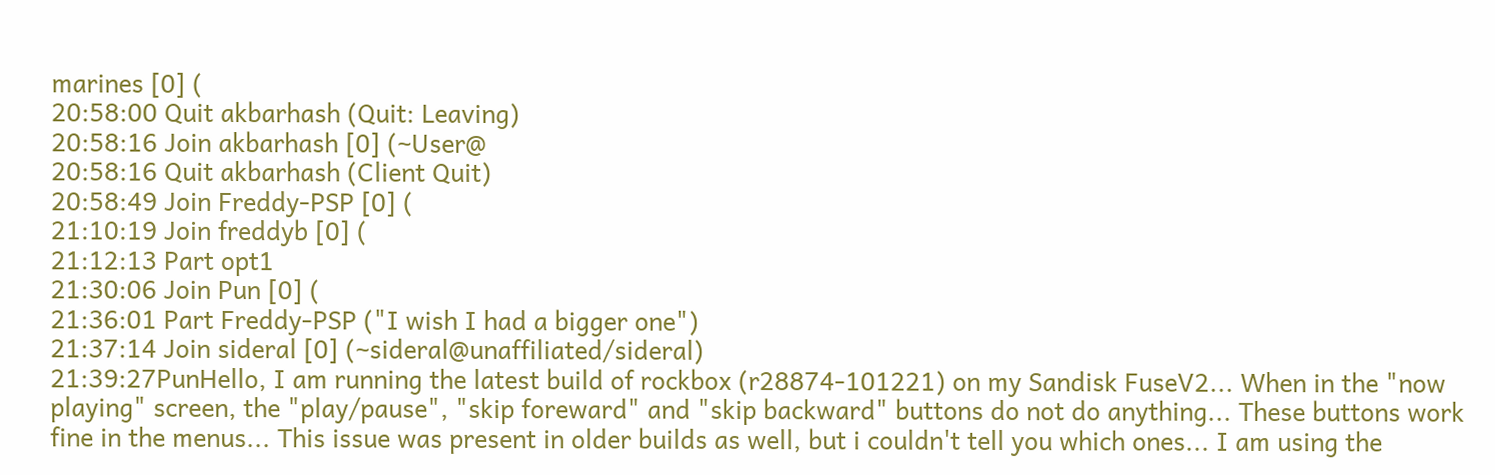marines [0] (
20:58:00 Quit akbarhash (Quit: Leaving)
20:58:16 Join akbarhash [0] (~User@
20:58:16 Quit akbarhash (Client Quit)
20:58:49 Join Freddy-PSP [0] (
21:10:19 Join freddyb [0] (
21:12:13 Part opt1
21:30:06 Join Pun [0] (
21:36:01 Part Freddy-PSP ("I wish I had a bigger one")
21:37:14 Join sideral [0] (~sideral@unaffiliated/sideral)
21:39:27PunHello, I am running the latest build of rockbox (r28874-101221) on my Sandisk FuseV2... When in the "now playing" screen, the "play/pause", "skip foreward" and "skip backward" buttons do not do anything... These buttons work fine in the menus... This issue was present in older builds as well, but i couldn't tell you which ones... I am using the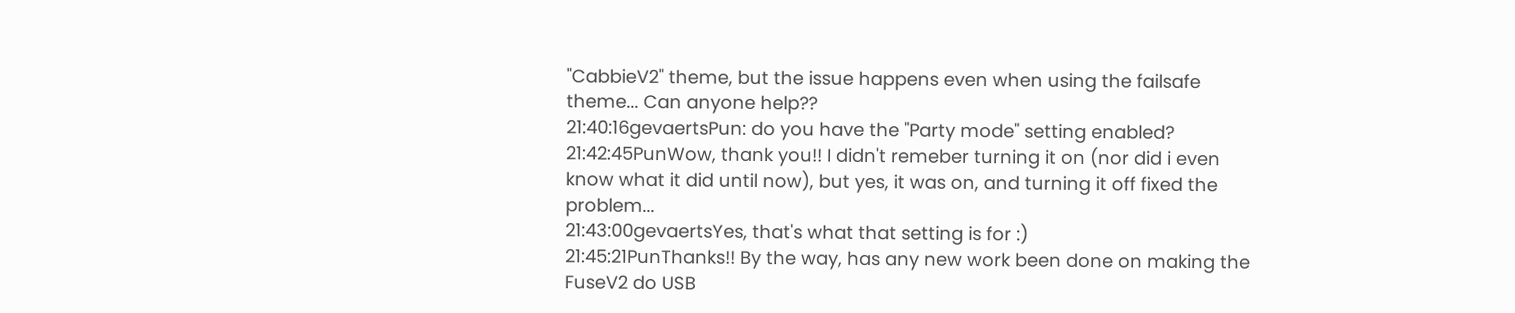"CabbieV2" theme, but the issue happens even when using the failsafe theme... Can anyone help??
21:40:16gevaertsPun: do you have the "Party mode" setting enabled?
21:42:45PunWow, thank you!! I didn't remeber turning it on (nor did i even know what it did until now), but yes, it was on, and turning it off fixed the problem...
21:43:00gevaertsYes, that's what that setting is for :)
21:45:21PunThanks!! By the way, has any new work been done on making the FuseV2 do USB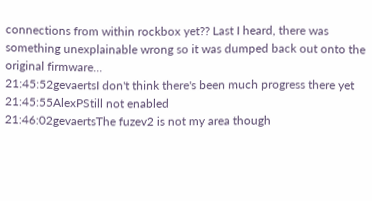connections from within rockbox yet?? Last I heard, there was something unexplainable wrong so it was dumped back out onto the original firmware...
21:45:52gevaertsI don't think there's been much progress there yet
21:45:55AlexPStill not enabled
21:46:02gevaertsThe fuzev2 is not my area though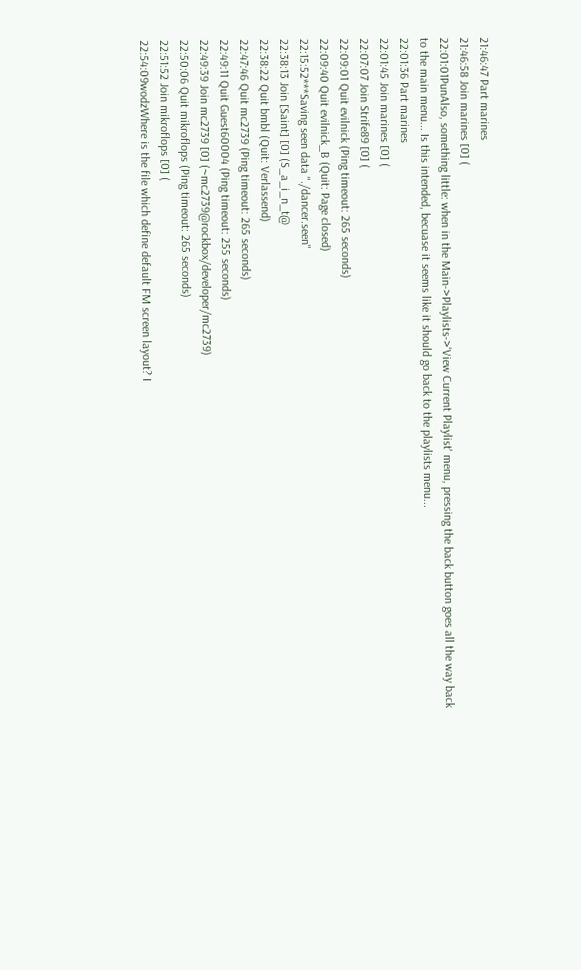21:46:47 Part marines
21:46:58 Join marines [0] (
22:01:01PunAlso, something little: when in the Main->Playlists->'View Current Playlist' menu, pressing the back button goes all the way back to the main menu... Is this intended, becuase it seems like it should go back to the playlists menu...
22:01:36 Part marines
22:01:45 Join marines [0] (
22:07:07 Join Strife89 [0] (
22:09:01 Quit evilnick (Ping timeout: 265 seconds)
22:09:40 Quit evilnick_B (Quit: Page closed)
22:15:52***Saving seen data "./dancer.seen"
22:38:13 Join [Saint] [0] (S_a_i_n_t@
22:38:22 Quit bmbl (Quit: Verlassend)
22:47:46 Quit mc2739 (Ping timeout: 265 seconds)
22:49:11 Quit Guest60004 (Ping timeout: 255 seconds)
22:49:39 Join mc2739 [0] (~mc2739@rockbox/developer/mc2739)
22:50:06 Quit mikroflops (Ping timeout: 265 seconds)
22:51:52 Join mikroflops [0] (
22:54:09wodzWhere is the file which define default FM screen layout? I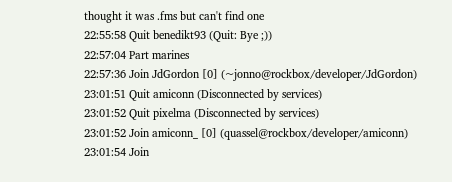thought it was .fms but can't find one
22:55:58 Quit benedikt93 (Quit: Bye ;))
22:57:04 Part marines
22:57:36 Join JdGordon [0] (~jonno@rockbox/developer/JdGordon)
23:01:51 Quit amiconn (Disconnected by services)
23:01:52 Quit pixelma (Disconnected by services)
23:01:52 Join amiconn_ [0] (quassel@rockbox/developer/amiconn)
23:01:54 Join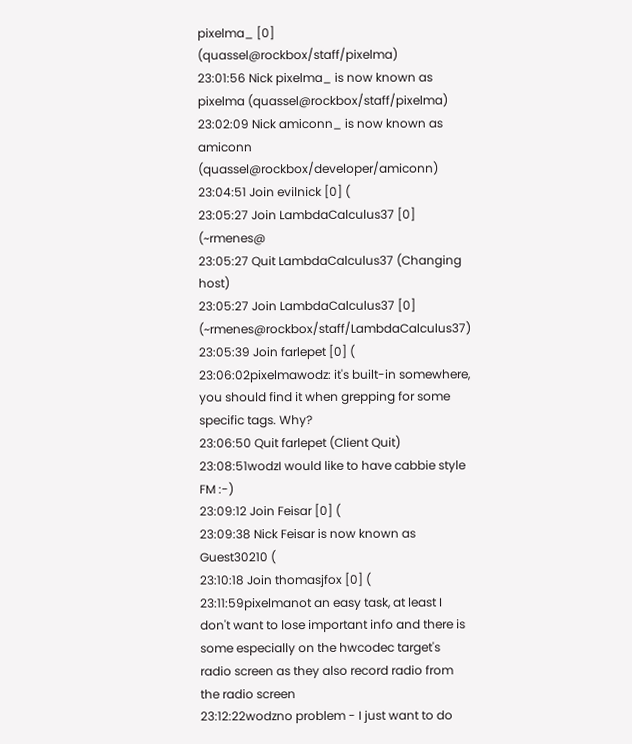pixelma_ [0] (quassel@rockbox/staff/pixelma)
23:01:56 Nick pixelma_ is now known as pixelma (quassel@rockbox/staff/pixelma)
23:02:09 Nick amiconn_ is now known as amiconn (quassel@rockbox/developer/amiconn)
23:04:51 Join evilnick [0] (
23:05:27 Join LambdaCalculus37 [0] (~rmenes@
23:05:27 Quit LambdaCalculus37 (Changing host)
23:05:27 Join LambdaCalculus37 [0] (~rmenes@rockbox/staff/LambdaCalculus37)
23:05:39 Join farlepet [0] (
23:06:02pixelmawodz: it's built-in somewhere, you should find it when grepping for some specific tags. Why?
23:06:50 Quit farlepet (Client Quit)
23:08:51wodzI would like to have cabbie style FM :-)
23:09:12 Join Feisar [0] (
23:09:38 Nick Feisar is now known as Guest30210 (
23:10:18 Join thomasjfox [0] (
23:11:59pixelmanot an easy task, at least I don't want to lose important info and there is some especially on the hwcodec target's radio screen as they also record radio from the radio screen
23:12:22wodzno problem - I just want to do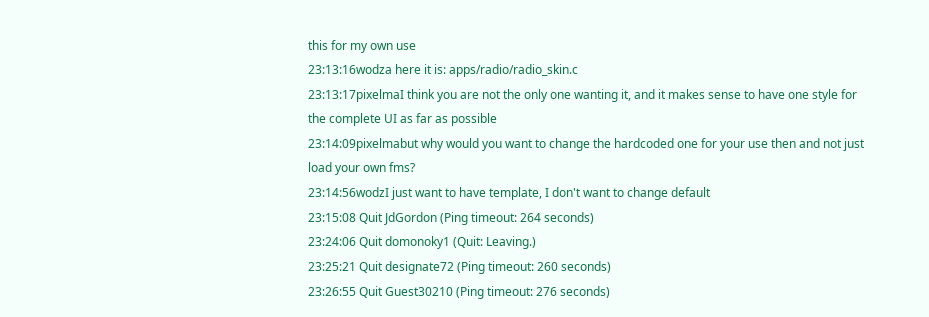this for my own use
23:13:16wodza here it is: apps/radio/radio_skin.c
23:13:17pixelmaI think you are not the only one wanting it, and it makes sense to have one style for the complete UI as far as possible
23:14:09pixelmabut why would you want to change the hardcoded one for your use then and not just load your own fms?
23:14:56wodzI just want to have template, I don't want to change default
23:15:08 Quit JdGordon (Ping timeout: 264 seconds)
23:24:06 Quit domonoky1 (Quit: Leaving.)
23:25:21 Quit designate72 (Ping timeout: 260 seconds)
23:26:55 Quit Guest30210 (Ping timeout: 276 seconds)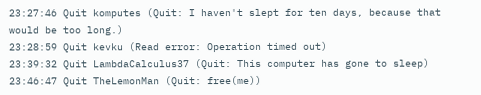23:27:46 Quit komputes (Quit: I haven't slept for ten days, because that would be too long.)
23:28:59 Quit kevku (Read error: Operation timed out)
23:39:32 Quit LambdaCalculus37 (Quit: This computer has gone to sleep)
23:46:47 Quit TheLemonMan (Quit: free(me))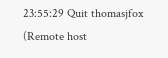23:55:29 Quit thomasjfox (Remote host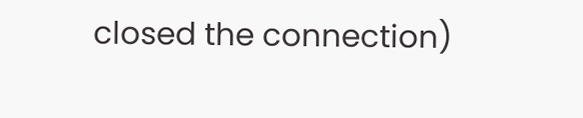closed the connection)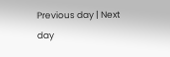Previous day | Next day